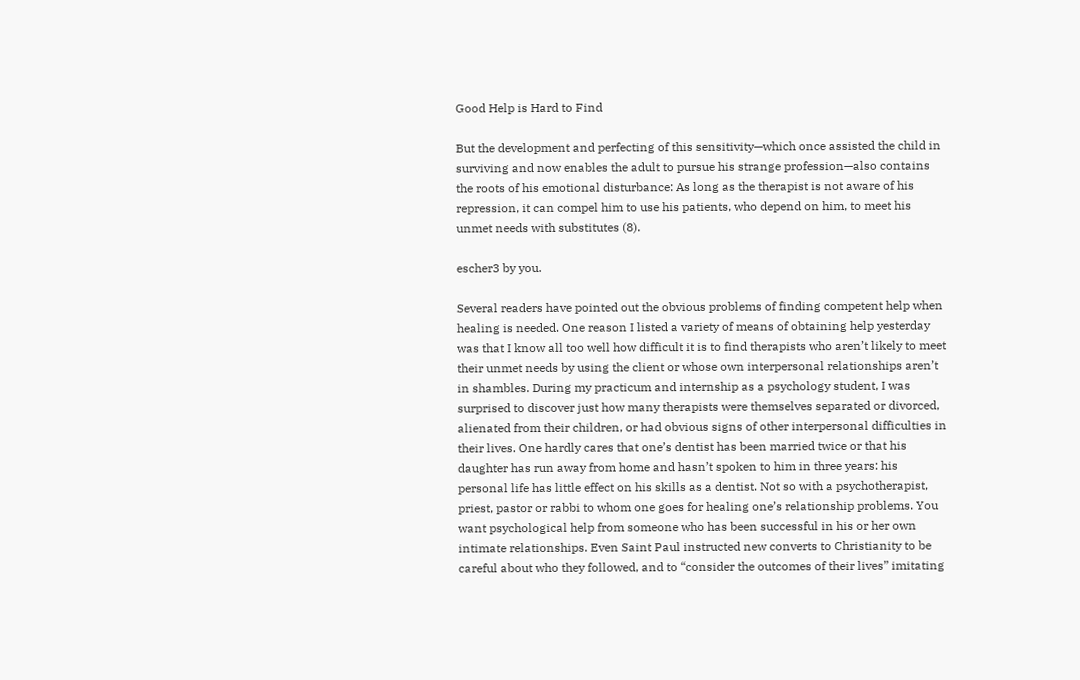Good Help is Hard to Find

But the development and perfecting of this sensitivity—which once assisted the child in surviving and now enables the adult to pursue his strange profession—also contains the roots of his emotional disturbance: As long as the therapist is not aware of his repression, it can compel him to use his patients, who depend on him, to meet his unmet needs with substitutes (8).

escher3 by you.

Several readers have pointed out the obvious problems of finding competent help when healing is needed. One reason I listed a variety of means of obtaining help yesterday was that I know all too well how difficult it is to find therapists who aren’t likely to meet their unmet needs by using the client or whose own interpersonal relationships aren’t in shambles. During my practicum and internship as a psychology student, I was surprised to discover just how many therapists were themselves separated or divorced, alienated from their children, or had obvious signs of other interpersonal difficulties in their lives. One hardly cares that one’s dentist has been married twice or that his daughter has run away from home and hasn’t spoken to him in three years: his personal life has little effect on his skills as a dentist. Not so with a psychotherapist, priest, pastor or rabbi to whom one goes for healing one’s relationship problems. You want psychological help from someone who has been successful in his or her own intimate relationships. Even Saint Paul instructed new converts to Christianity to be careful about who they followed, and to “consider the outcomes of their lives” imitating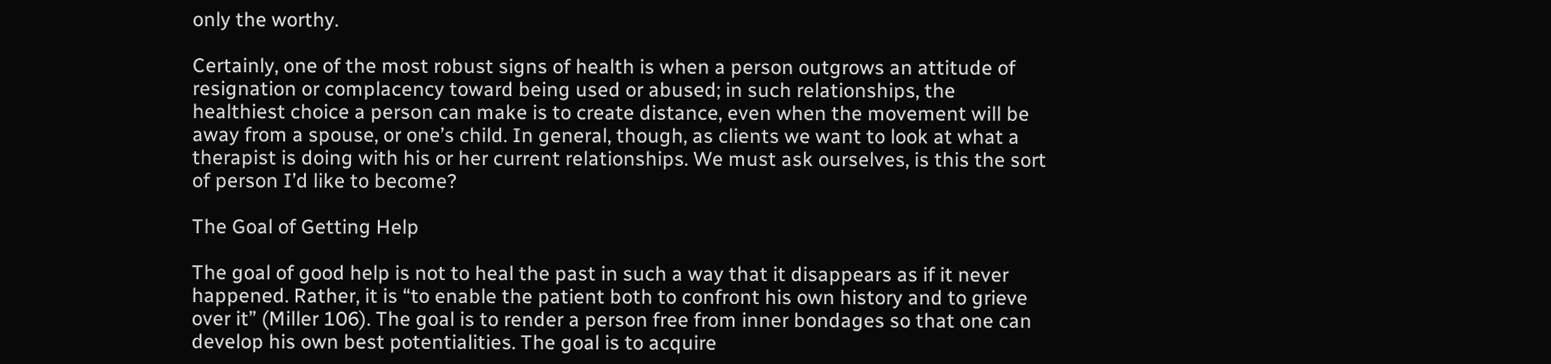only the worthy.

Certainly, one of the most robust signs of health is when a person outgrows an attitude of resignation or complacency toward being used or abused; in such relationships, the healthiest choice a person can make is to create distance, even when the movement will be away from a spouse, or one’s child. In general, though, as clients we want to look at what a therapist is doing with his or her current relationships. We must ask ourselves, is this the sort of person I’d like to become?

The Goal of Getting Help

The goal of good help is not to heal the past in such a way that it disappears as if it never happened. Rather, it is “to enable the patient both to confront his own history and to grieve over it” (Miller 106). The goal is to render a person free from inner bondages so that one can develop his own best potentialities. The goal is to acquire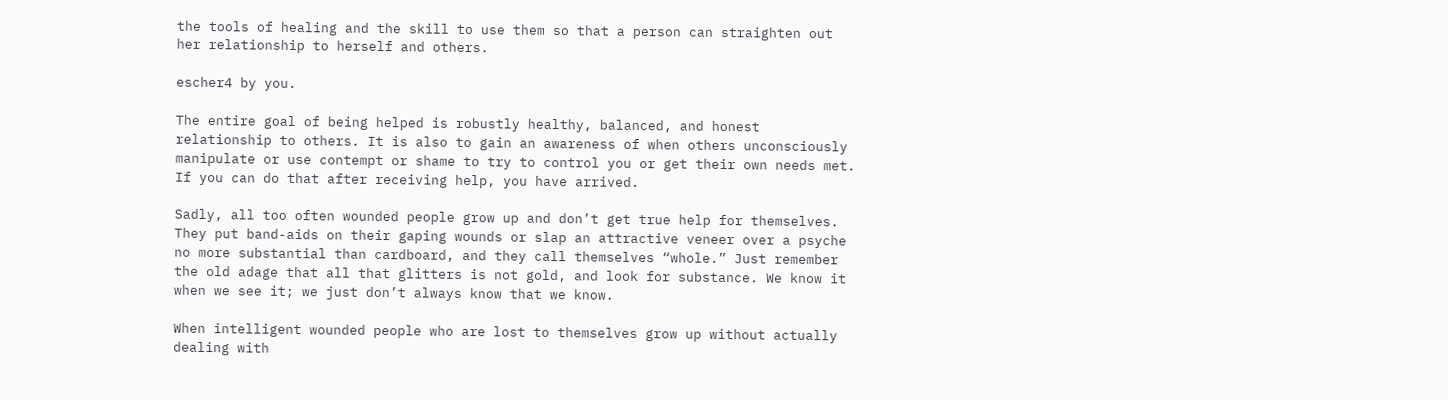the tools of healing and the skill to use them so that a person can straighten out her relationship to herself and others.

escher4 by you.

The entire goal of being helped is robustly healthy, balanced, and honest relationship to others. It is also to gain an awareness of when others unconsciously manipulate or use contempt or shame to try to control you or get their own needs met. If you can do that after receiving help, you have arrived.

Sadly, all too often wounded people grow up and don’t get true help for themselves. They put band-aids on their gaping wounds or slap an attractive veneer over a psyche no more substantial than cardboard, and they call themselves “whole.” Just remember the old adage that all that glitters is not gold, and look for substance. We know it when we see it; we just don’t always know that we know.

When intelligent wounded people who are lost to themselves grow up without actually dealing with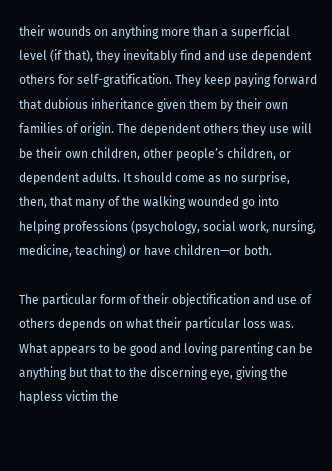their wounds on anything more than a superficial level (if that), they inevitably find and use dependent others for self-gratification. They keep paying forward that dubious inheritance given them by their own families of origin. The dependent others they use will be their own children, other people’s children, or dependent adults. It should come as no surprise, then, that many of the walking wounded go into helping professions (psychology, social work, nursing, medicine, teaching) or have children—or both.

The particular form of their objectification and use of others depends on what their particular loss was. What appears to be good and loving parenting can be anything but that to the discerning eye, giving the hapless victim the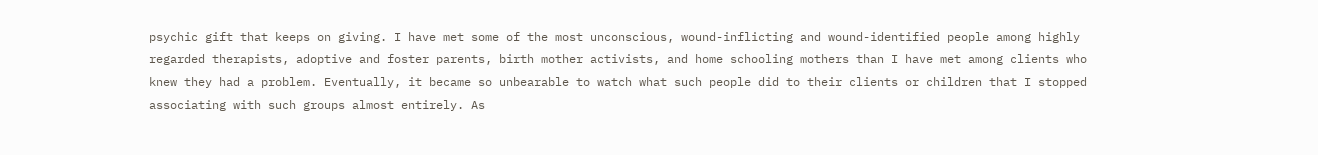psychic gift that keeps on giving. I have met some of the most unconscious, wound-inflicting and wound-identified people among highly regarded therapists, adoptive and foster parents, birth mother activists, and home schooling mothers than I have met among clients who knew they had a problem. Eventually, it became so unbearable to watch what such people did to their clients or children that I stopped associating with such groups almost entirely. As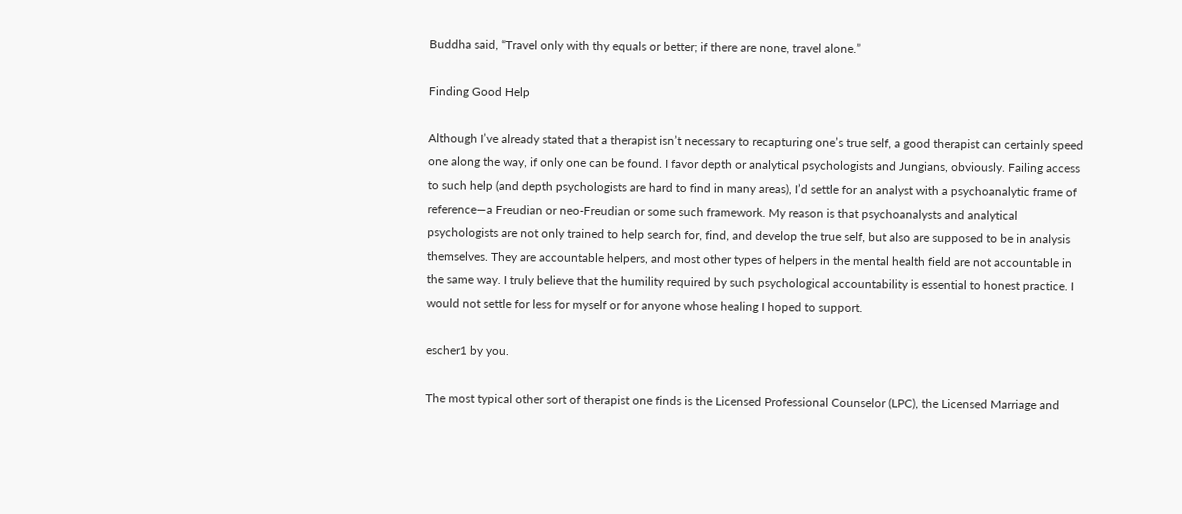Buddha said, “Travel only with thy equals or better; if there are none, travel alone.”

Finding Good Help

Although I’ve already stated that a therapist isn’t necessary to recapturing one’s true self, a good therapist can certainly speed one along the way, if only one can be found. I favor depth or analytical psychologists and Jungians, obviously. Failing access to such help (and depth psychologists are hard to find in many areas), I’d settle for an analyst with a psychoanalytic frame of reference—a Freudian or neo-Freudian or some such framework. My reason is that psychoanalysts and analytical psychologists are not only trained to help search for, find, and develop the true self, but also are supposed to be in analysis themselves. They are accountable helpers, and most other types of helpers in the mental health field are not accountable in the same way. I truly believe that the humility required by such psychological accountability is essential to honest practice. I would not settle for less for myself or for anyone whose healing I hoped to support.

escher1 by you.

The most typical other sort of therapist one finds is the Licensed Professional Counselor (LPC), the Licensed Marriage and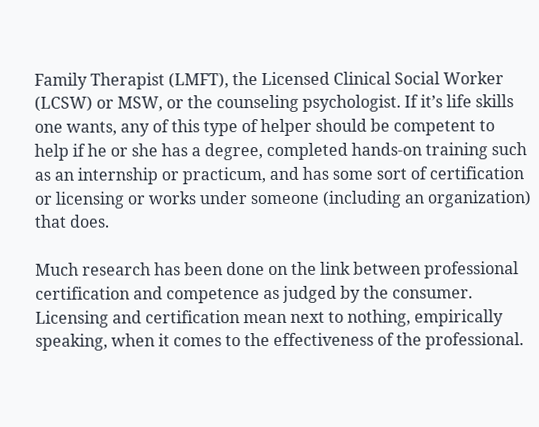Family Therapist (LMFT), the Licensed Clinical Social Worker (LCSW) or MSW, or the counseling psychologist. If it’s life skills one wants, any of this type of helper should be competent to help if he or she has a degree, completed hands-on training such as an internship or practicum, and has some sort of certification or licensing or works under someone (including an organization) that does.

Much research has been done on the link between professional certification and competence as judged by the consumer. Licensing and certification mean next to nothing, empirically speaking, when it comes to the effectiveness of the professional.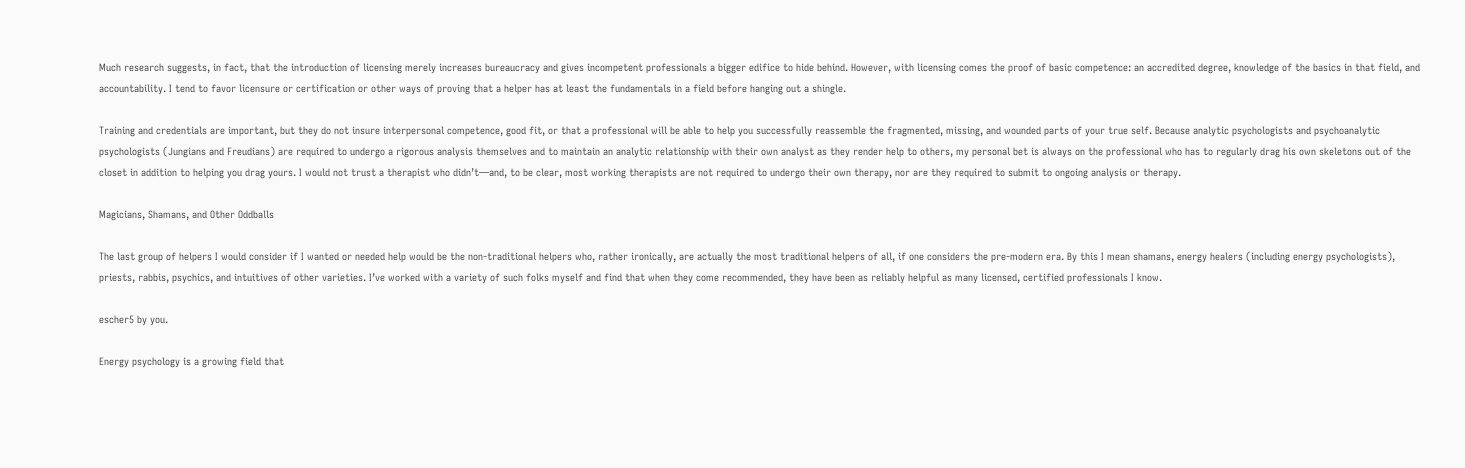Much research suggests, in fact, that the introduction of licensing merely increases bureaucracy and gives incompetent professionals a bigger edifice to hide behind. However, with licensing comes the proof of basic competence: an accredited degree, knowledge of the basics in that field, and accountability. I tend to favor licensure or certification or other ways of proving that a helper has at least the fundamentals in a field before hanging out a shingle.

Training and credentials are important, but they do not insure interpersonal competence, good fit, or that a professional will be able to help you successfully reassemble the fragmented, missing, and wounded parts of your true self. Because analytic psychologists and psychoanalytic psychologists (Jungians and Freudians) are required to undergo a rigorous analysis themselves and to maintain an analytic relationship with their own analyst as they render help to others, my personal bet is always on the professional who has to regularly drag his own skeletons out of the closet in addition to helping you drag yours. I would not trust a therapist who didn’t—and, to be clear, most working therapists are not required to undergo their own therapy, nor are they required to submit to ongoing analysis or therapy.

Magicians, Shamans, and Other Oddballs

The last group of helpers I would consider if I wanted or needed help would be the non-traditional helpers who, rather ironically, are actually the most traditional helpers of all, if one considers the pre-modern era. By this I mean shamans, energy healers (including energy psychologists), priests, rabbis, psychics, and intuitives of other varieties. I’ve worked with a variety of such folks myself and find that when they come recommended, they have been as reliably helpful as many licensed, certified professionals I know.

escher5 by you.

Energy psychology is a growing field that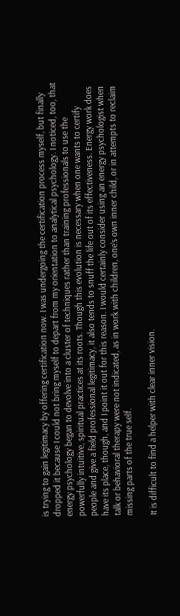is trying to gain legitimacy by offering certification now. I was undergoing the certification process myself, but finally dropped it because I could not bring myself to depart from my orientation to analytical psychology. I noticed, too, that energy psychology began to devolve into a cluster of techniques rather than training professionals to use the powerfully intuitive, spiritual practices at its roots. Though this evolution is necessary when one wants to certify people and give a field professional legitimacy, it also tends to snuff the life out of its effectiveness. Energy work does have its place, though, and I point it out for this reason. I would certainly consider using an energy psychologist when talk or behavioral therapy were not indicated, as in work with children, one’s own inner child, or in attempts to reclaim missing parts of the true self.

It is difficult to find a helper with clear inner vision.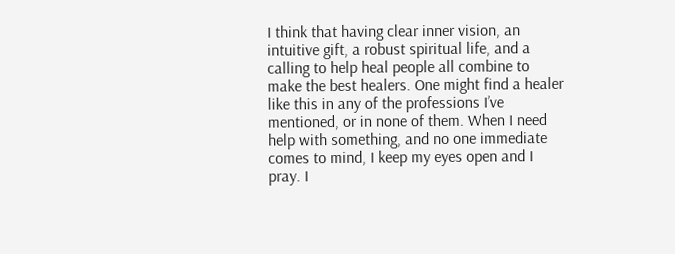I think that having clear inner vision, an intuitive gift, a robust spiritual life, and a calling to help heal people all combine to make the best healers. One might find a healer like this in any of the professions I’ve mentioned, or in none of them. When I need help with something, and no one immediate comes to mind, I keep my eyes open and I pray. I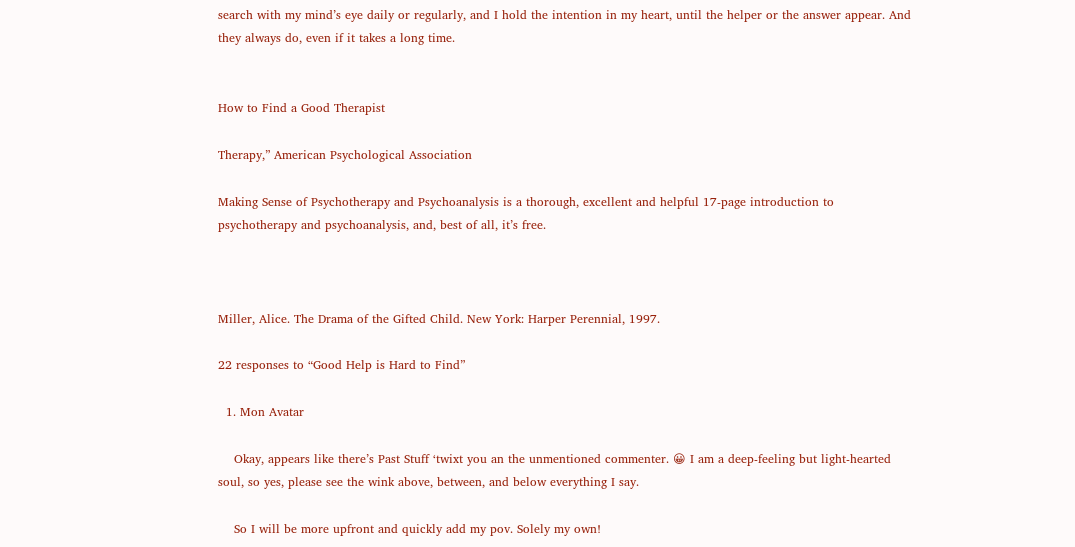search with my mind’s eye daily or regularly, and I hold the intention in my heart, until the helper or the answer appear. And they always do, even if it takes a long time.


How to Find a Good Therapist

Therapy,” American Psychological Association

Making Sense of Psychotherapy and Psychoanalysis is a thorough, excellent and helpful 17-page introduction to psychotherapy and psychoanalysis, and, best of all, it’s free.



Miller, Alice. The Drama of the Gifted Child. New York: Harper Perennial, 1997.

22 responses to “Good Help is Hard to Find”

  1. Mon Avatar

    Okay, appears like there’s Past Stuff ‘twixt you an the unmentioned commenter. 😀 I am a deep-feeling but light-hearted soul, so yes, please see the wink above, between, and below everything I say.

    So I will be more upfront and quickly add my pov. Solely my own!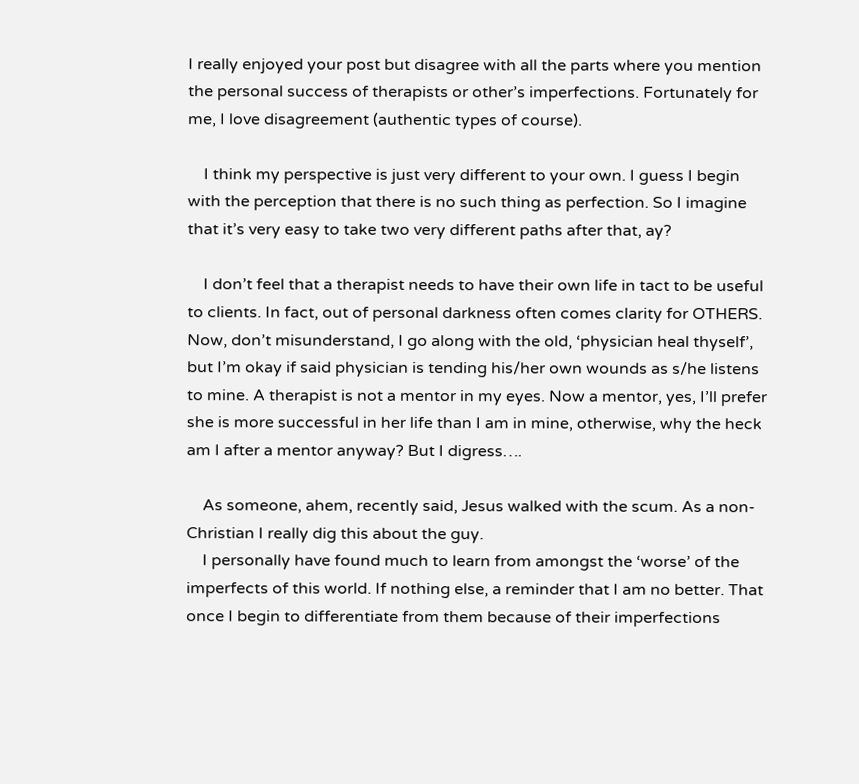I really enjoyed your post but disagree with all the parts where you mention the personal success of therapists or other’s imperfections. Fortunately for me, I love disagreement (authentic types of course).

    I think my perspective is just very different to your own. I guess I begin with the perception that there is no such thing as perfection. So I imagine that it’s very easy to take two very different paths after that, ay?

    I don’t feel that a therapist needs to have their own life in tact to be useful to clients. In fact, out of personal darkness often comes clarity for OTHERS. Now, don’t misunderstand, I go along with the old, ‘physician heal thyself’, but I’m okay if said physician is tending his/her own wounds as s/he listens to mine. A therapist is not a mentor in my eyes. Now a mentor, yes, I’ll prefer she is more successful in her life than I am in mine, otherwise, why the heck am I after a mentor anyway? But I digress….

    As someone, ahem, recently said, Jesus walked with the scum. As a non-Christian I really dig this about the guy.
    I personally have found much to learn from amongst the ‘worse’ of the imperfects of this world. If nothing else, a reminder that I am no better. That once I begin to differentiate from them because of their imperfections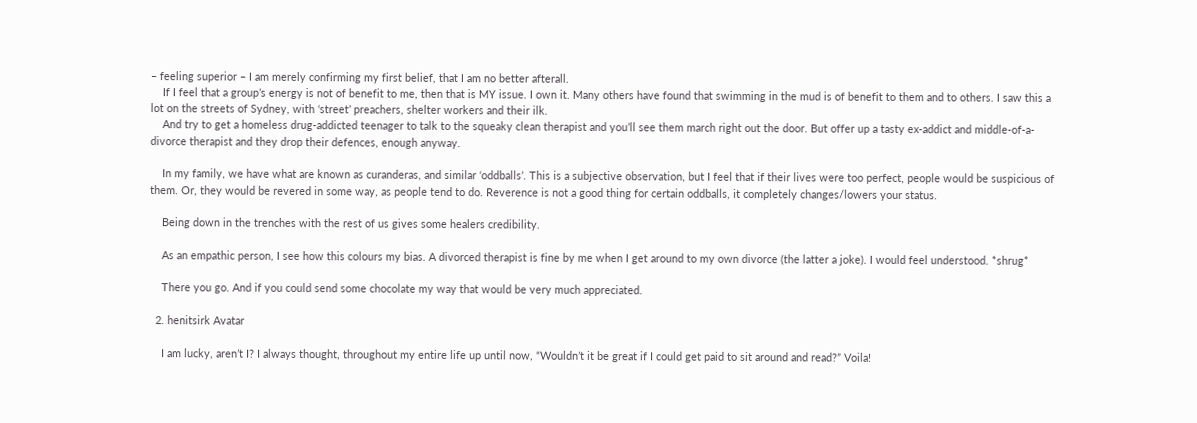– feeling superior – I am merely confirming my first belief, that I am no better afterall.
    If I feel that a group’s energy is not of benefit to me, then that is MY issue. I own it. Many others have found that swimming in the mud is of benefit to them and to others. I saw this a lot on the streets of Sydney, with ‘street’ preachers, shelter workers and their ilk.
    And try to get a homeless drug-addicted teenager to talk to the squeaky clean therapist and you’ll see them march right out the door. But offer up a tasty ex-addict and middle-of-a-divorce therapist and they drop their defences, enough anyway.

    In my family, we have what are known as curanderas, and similar ‘oddballs’. This is a subjective observation, but I feel that if their lives were too perfect, people would be suspicious of them. Or, they would be revered in some way, as people tend to do. Reverence is not a good thing for certain oddballs, it completely changes/lowers your status.

    Being down in the trenches with the rest of us gives some healers credibility.

    As an empathic person, I see how this colours my bias. A divorced therapist is fine by me when I get around to my own divorce (the latter a joke). I would feel understood. *shrug*

    There you go. And if you could send some chocolate my way that would be very much appreciated.

  2. henitsirk Avatar

    I am lucky, aren’t I? I always thought, throughout my entire life up until now, “Wouldn’t it be great if I could get paid to sit around and read?” Voila!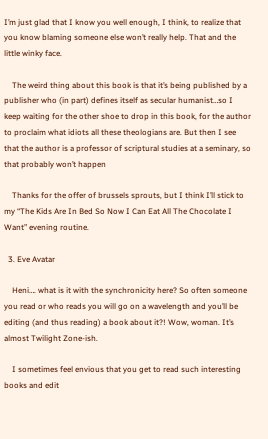I’m just glad that I know you well enough, I think, to realize that you know blaming someone else won’t really help. That and the little winky face.

    The weird thing about this book is that it’s being published by a publisher who (in part) defines itself as secular humanist…so I keep waiting for the other shoe to drop in this book, for the author to proclaim what idiots all these theologians are. But then I see that the author is a professor of scriptural studies at a seminary, so that probably won’t happen

    Thanks for the offer of brussels sprouts, but I think I’ll stick to my “The Kids Are In Bed So Now I Can Eat All The Chocolate I Want” evening routine.

  3. Eve Avatar

    Heni…. what is it with the synchronicity here? So often someone you read or who reads you will go on a wavelength and you’ll be editing (and thus reading) a book about it?! Wow, woman. It’s almost Twilight Zone-ish.

    I sometimes feel envious that you get to read such interesting books and edit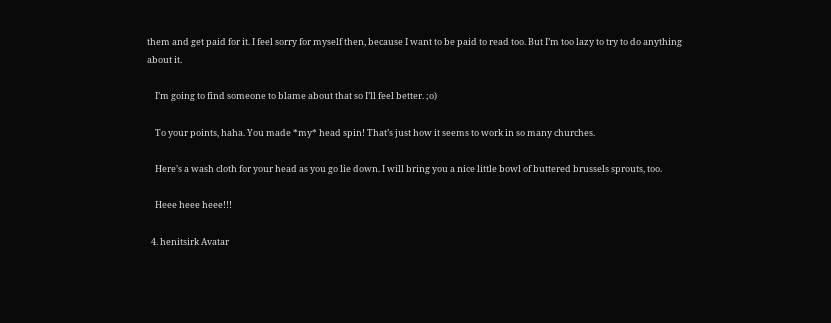them and get paid for it. I feel sorry for myself then, because I want to be paid to read too. But I’m too lazy to try to do anything about it.

    I’m going to find someone to blame about that so I’ll feel better. ;o)

    To your points, haha. You made *my* head spin! That’s just how it seems to work in so many churches.

    Here’s a wash cloth for your head as you go lie down. I will bring you a nice little bowl of buttered brussels sprouts, too.

    Heee heee heee!!!

  4. henitsirk Avatar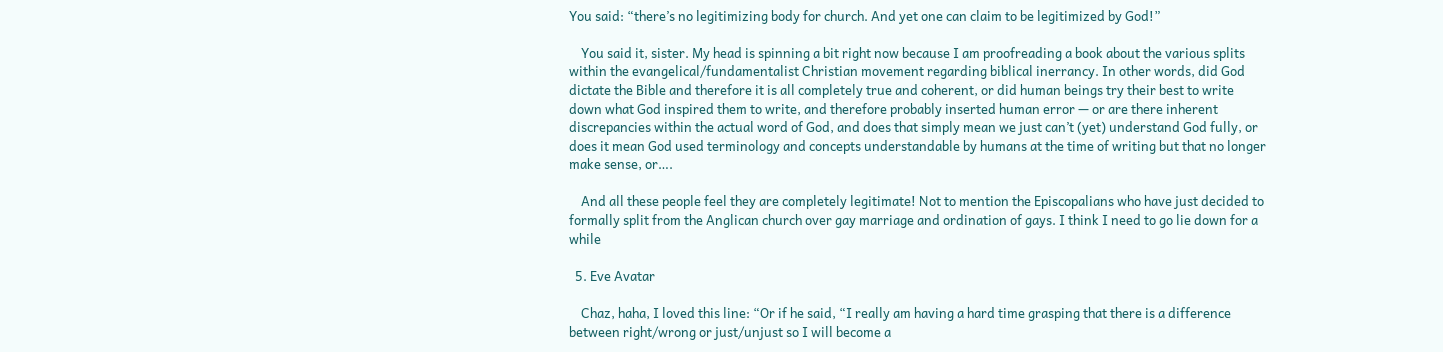You said: “there’s no legitimizing body for church. And yet one can claim to be legitimized by God!”

    You said it, sister. My head is spinning a bit right now because I am proofreading a book about the various splits within the evangelical/fundamentalist Christian movement regarding biblical inerrancy. In other words, did God dictate the Bible and therefore it is all completely true and coherent, or did human beings try their best to write down what God inspired them to write, and therefore probably inserted human error — or are there inherent discrepancies within the actual word of God, and does that simply mean we just can’t (yet) understand God fully, or does it mean God used terminology and concepts understandable by humans at the time of writing but that no longer make sense, or….

    And all these people feel they are completely legitimate! Not to mention the Episcopalians who have just decided to formally split from the Anglican church over gay marriage and ordination of gays. I think I need to go lie down for a while

  5. Eve Avatar

    Chaz, haha, I loved this line: “Or if he said, “I really am having a hard time grasping that there is a difference between right/wrong or just/unjust so I will become a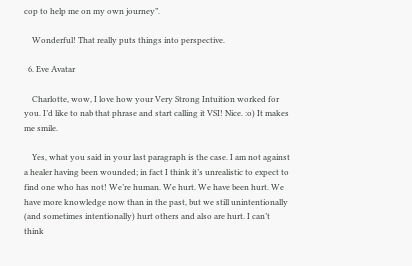cop to help me on my own journey”.

    Wonderful! That really puts things into perspective.

  6. Eve Avatar

    Charlotte, wow, I love how your Very Strong Intuition worked for you. I’d like to nab that phrase and start calling it VSI! Nice. :o) It makes me smile.

    Yes, what you said in your last paragraph is the case. I am not against a healer having been wounded; in fact I think it’s unrealistic to expect to find one who has not! We’re human. We hurt. We have been hurt. We have more knowledge now than in the past, but we still unintentionally (and sometimes intentionally) hurt others and also are hurt. I can’t think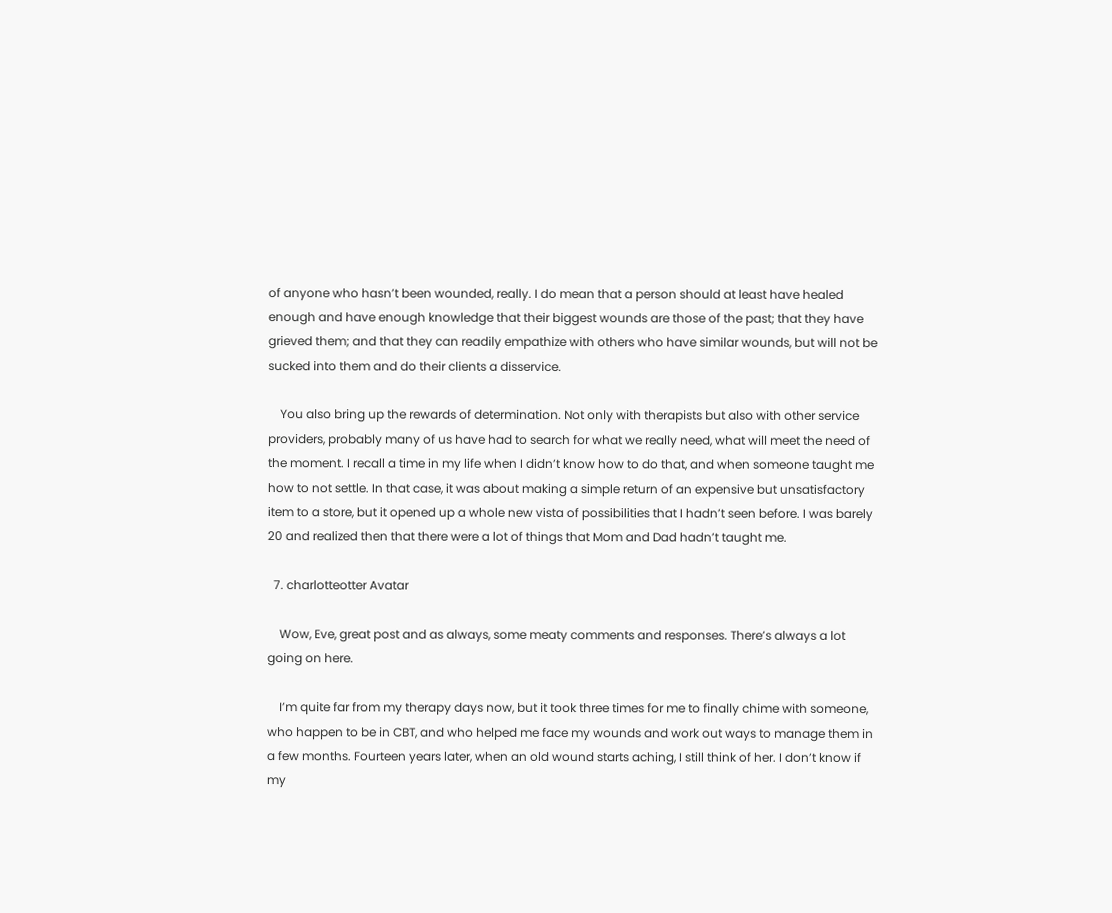of anyone who hasn’t been wounded, really. I do mean that a person should at least have healed enough and have enough knowledge that their biggest wounds are those of the past; that they have grieved them; and that they can readily empathize with others who have similar wounds, but will not be sucked into them and do their clients a disservice.

    You also bring up the rewards of determination. Not only with therapists but also with other service providers, probably many of us have had to search for what we really need, what will meet the need of the moment. I recall a time in my life when I didn’t know how to do that, and when someone taught me how to not settle. In that case, it was about making a simple return of an expensive but unsatisfactory item to a store, but it opened up a whole new vista of possibilities that I hadn’t seen before. I was barely 20 and realized then that there were a lot of things that Mom and Dad hadn’t taught me.

  7. charlotteotter Avatar

    Wow, Eve, great post and as always, some meaty comments and responses. There’s always a lot going on here.

    I’m quite far from my therapy days now, but it took three times for me to finally chime with someone, who happen to be in CBT, and who helped me face my wounds and work out ways to manage them in a few months. Fourteen years later, when an old wound starts aching, I still think of her. I don’t know if my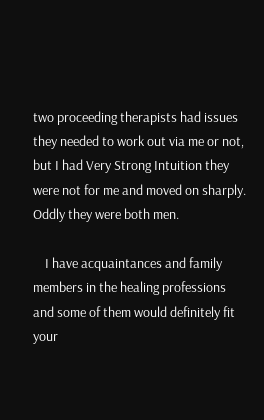two proceeding therapists had issues they needed to work out via me or not, but I had Very Strong Intuition they were not for me and moved on sharply. Oddly they were both men.

    I have acquaintances and family members in the healing professions and some of them would definitely fit your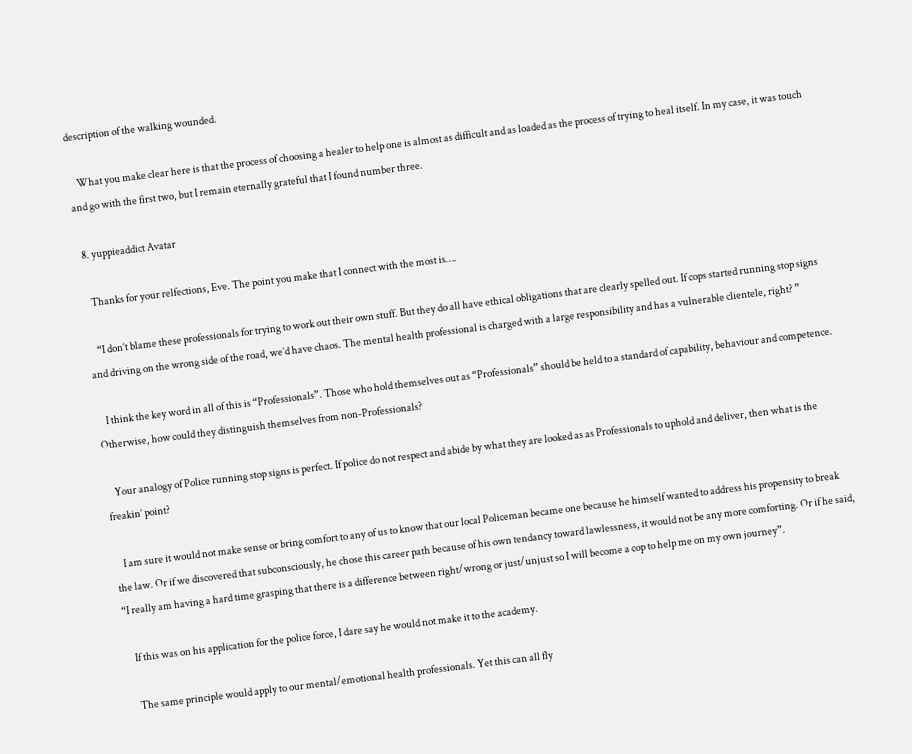description of the walking wounded.

    What you make clear here is that the process of choosing a healer to help one is almost as difficult and as loaded as the process of trying to heal itself. In my case, it was touch and go with the first two, but I remain eternally grateful that I found number three.

  8. yuppieaddict Avatar

    Thanks for your relfections, Eve. The point you make that I connect with the most is….

    “I don’t blame these professionals for trying to work out their own stuff. But they do all have ethical obligations that are clearly spelled out. If cops started running stop signs and driving on the wrong side of the road, we’d have chaos. The mental health professional is charged with a large responsibility and has a vulnerable clientele, right? ”

    I think the key word in all of this is “Professionals”. Those who hold themselves out as “Professionals” should be held to a standard of capability, behaviour and competence. Otherwise, how could they distinguish themselves from non-Professionals?

    Your analogy of Police running stop signs is perfect. If police do not respect and abide by what they are looked as as Professionals to uphold and deliver, then what is the freakin’ point?

    I am sure it would not make sense or bring comfort to any of us to know that our local Policeman became one because he himself wanted to address his propensity to break the law. Or if we discovered that subconsciously, he chose this career path because of his own tendancy toward lawlessness, it would not be any more comforting. Or if he said, “I really am having a hard time grasping that there is a difference between right/wrong or just/unjust so I will become a cop to help me on my own journey”.

    If this was on his application for the police force, I dare say he would not make it to the academy.

    The same principle would apply to our mental/emotional health professionals. Yet this can all fly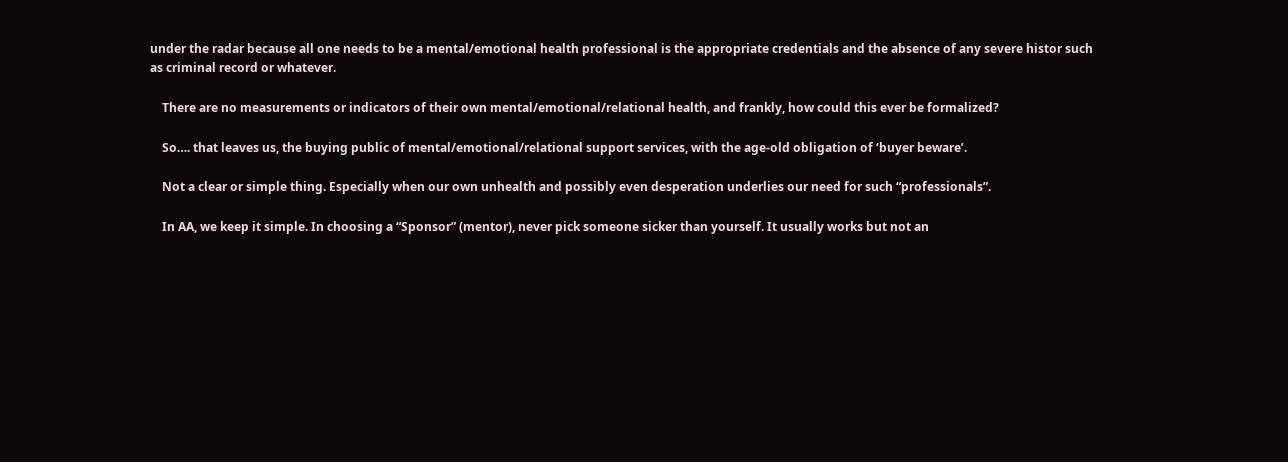under the radar because all one needs to be a mental/emotional health professional is the appropriate credentials and the absence of any severe histor such as criminal record or whatever.

    There are no measurements or indicators of their own mental/emotional/relational health, and frankly, how could this ever be formalized?

    So…. that leaves us, the buying public of mental/emotional/relational support services, with the age-old obligation of ‘buyer beware’.

    Not a clear or simple thing. Especially when our own unhealth and possibly even desperation underlies our need for such “professionals”.

    In AA, we keep it simple. In choosing a “Sponsor” (mentor), never pick someone sicker than yourself. It usually works but not an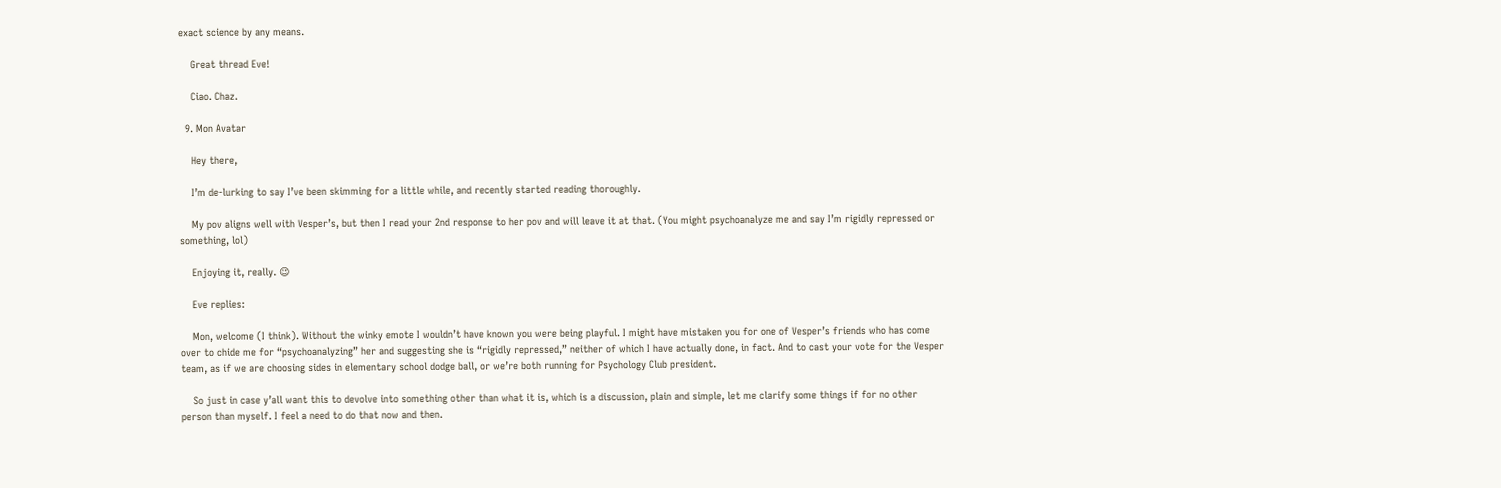exact science by any means.

    Great thread Eve!

    Ciao. Chaz.

  9. Mon Avatar

    Hey there,

    I’m de-lurking to say I’ve been skimming for a little while, and recently started reading thoroughly.

    My pov aligns well with Vesper’s, but then I read your 2nd response to her pov and will leave it at that. (You might psychoanalyze me and say I’m rigidly repressed or something, lol)

    Enjoying it, really. 😉

    Eve replies:

    Mon, welcome (I think). Without the winky emote I wouldn’t have known you were being playful. I might have mistaken you for one of Vesper’s friends who has come over to chide me for “psychoanalyzing” her and suggesting she is “rigidly repressed,” neither of which I have actually done, in fact. And to cast your vote for the Vesper team, as if we are choosing sides in elementary school dodge ball, or we’re both running for Psychology Club president.

    So just in case y’all want this to devolve into something other than what it is, which is a discussion, plain and simple, let me clarify some things if for no other person than myself. I feel a need to do that now and then.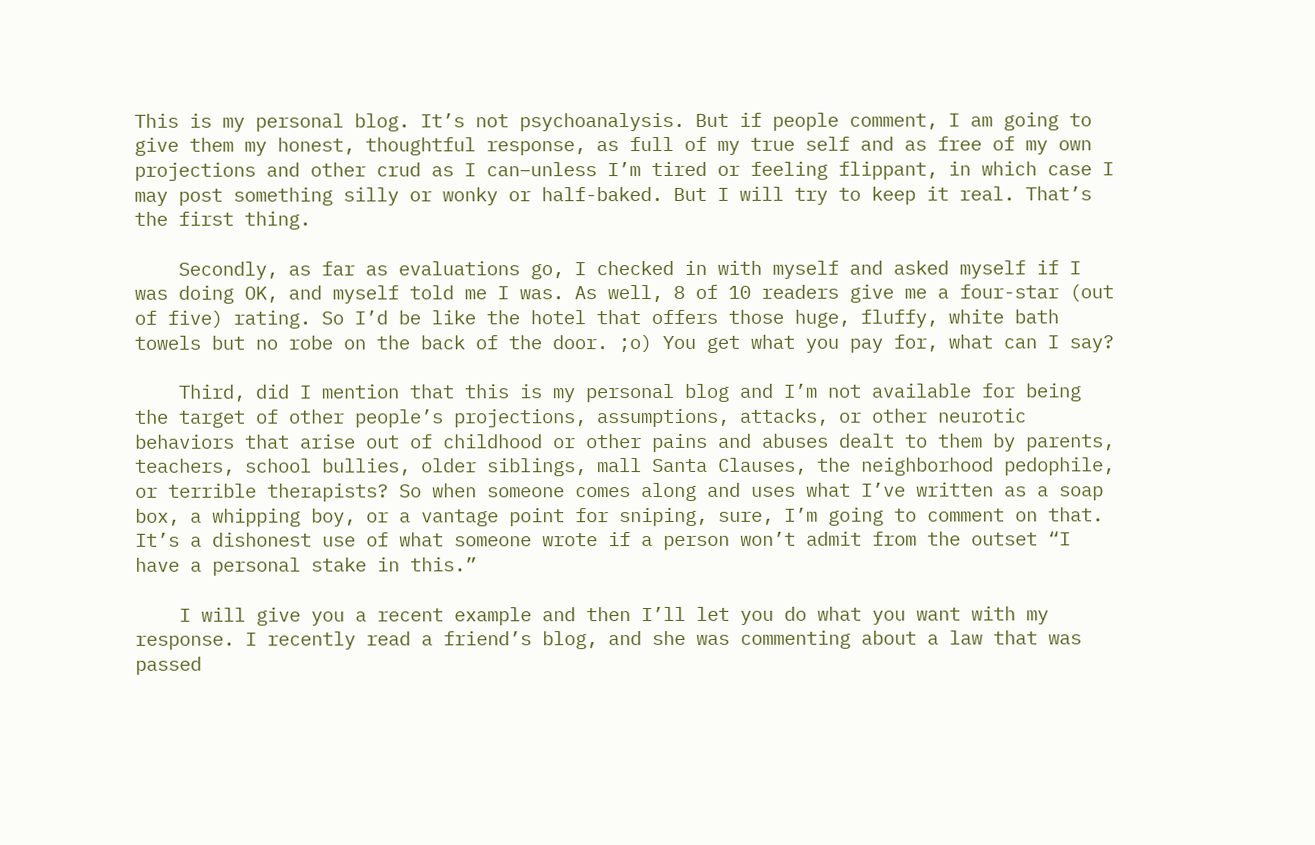This is my personal blog. It’s not psychoanalysis. But if people comment, I am going to give them my honest, thoughtful response, as full of my true self and as free of my own projections and other crud as I can–unless I’m tired or feeling flippant, in which case I may post something silly or wonky or half-baked. But I will try to keep it real. That’s the first thing.

    Secondly, as far as evaluations go, I checked in with myself and asked myself if I was doing OK, and myself told me I was. As well, 8 of 10 readers give me a four-star (out of five) rating. So I’d be like the hotel that offers those huge, fluffy, white bath towels but no robe on the back of the door. ;o) You get what you pay for, what can I say?

    Third, did I mention that this is my personal blog and I’m not available for being the target of other people’s projections, assumptions, attacks, or other neurotic behaviors that arise out of childhood or other pains and abuses dealt to them by parents, teachers, school bullies, older siblings, mall Santa Clauses, the neighborhood pedophile, or terrible therapists? So when someone comes along and uses what I’ve written as a soap box, a whipping boy, or a vantage point for sniping, sure, I’m going to comment on that. It’s a dishonest use of what someone wrote if a person won’t admit from the outset “I have a personal stake in this.”

    I will give you a recent example and then I’ll let you do what you want with my response. I recently read a friend’s blog, and she was commenting about a law that was passed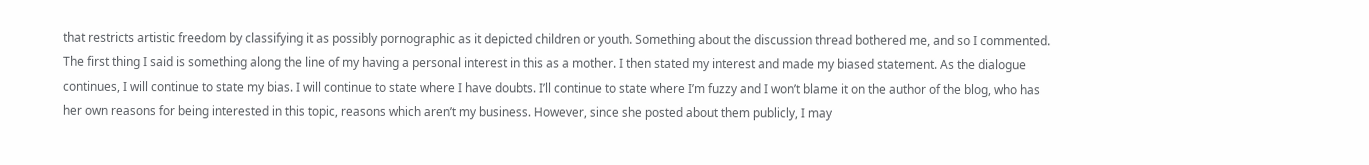that restricts artistic freedom by classifying it as possibly pornographic as it depicted children or youth. Something about the discussion thread bothered me, and so I commented. The first thing I said is something along the line of my having a personal interest in this as a mother. I then stated my interest and made my biased statement. As the dialogue continues, I will continue to state my bias. I will continue to state where I have doubts. I’ll continue to state where I’m fuzzy and I won’t blame it on the author of the blog, who has her own reasons for being interested in this topic, reasons which aren’t my business. However, since she posted about them publicly, I may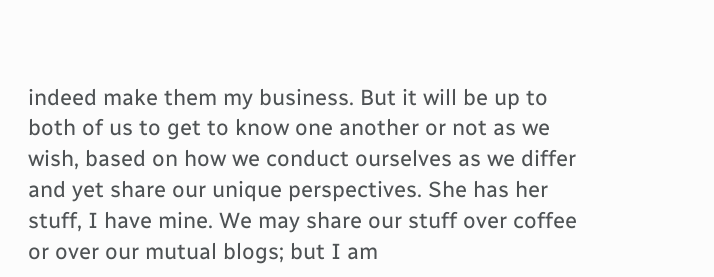indeed make them my business. But it will be up to both of us to get to know one another or not as we wish, based on how we conduct ourselves as we differ and yet share our unique perspectives. She has her stuff, I have mine. We may share our stuff over coffee or over our mutual blogs; but I am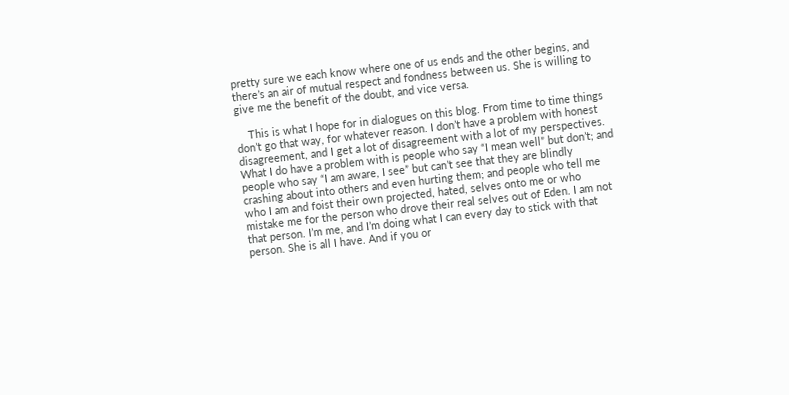pretty sure we each know where one of us ends and the other begins, and there’s an air of mutual respect and fondness between us. She is willing to give me the benefit of the doubt, and vice versa.

    This is what I hope for in dialogues on this blog. From time to time things don’t go that way, for whatever reason. I don’t have a problem with honest disagreement, and I get a lot of disagreement with a lot of my perspectives. What I do have a problem with is people who say “I mean well” but don’t; and people who say “I am aware, I see” but can’t see that they are blindly crashing about into others and even hurting them; and people who tell me who I am and foist their own projected, hated, selves onto me or who mistake me for the person who drove their real selves out of Eden. I am not that person. I’m me, and I’m doing what I can every day to stick with that person. She is all I have. And if you or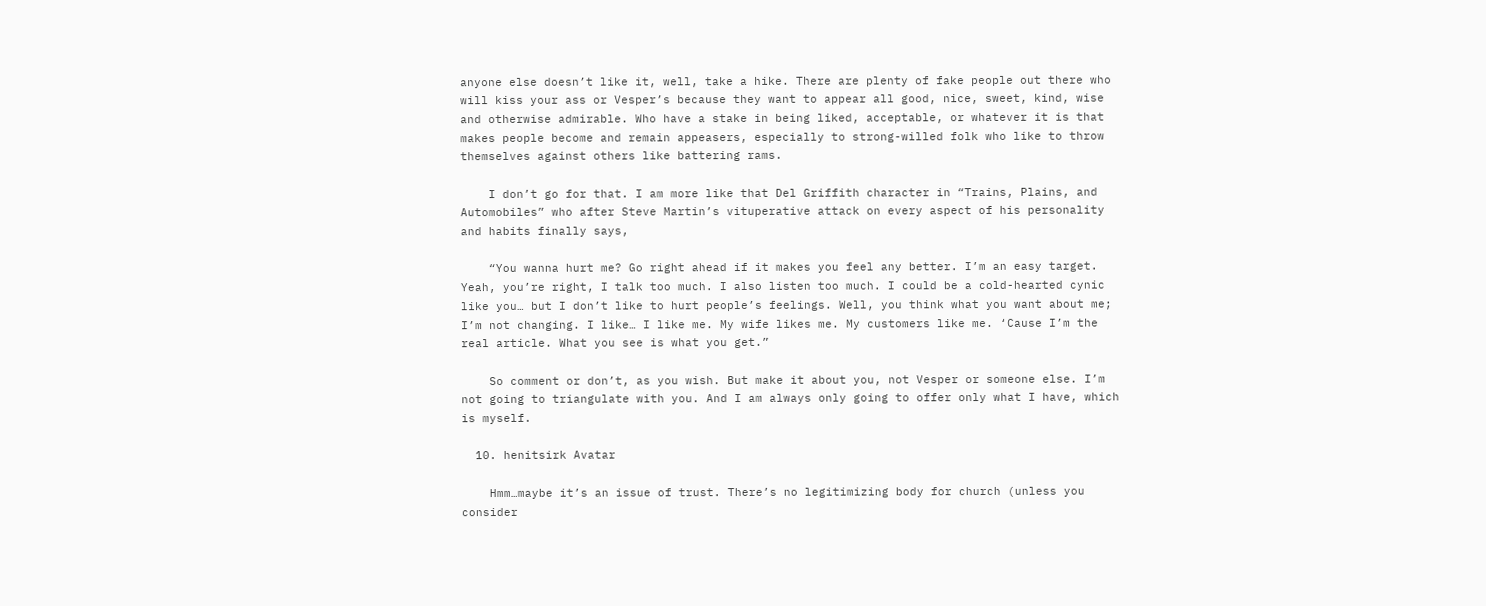anyone else doesn’t like it, well, take a hike. There are plenty of fake people out there who will kiss your ass or Vesper’s because they want to appear all good, nice, sweet, kind, wise and otherwise admirable. Who have a stake in being liked, acceptable, or whatever it is that makes people become and remain appeasers, especially to strong-willed folk who like to throw themselves against others like battering rams.

    I don’t go for that. I am more like that Del Griffith character in “Trains, Plains, and Automobiles” who after Steve Martin’s vituperative attack on every aspect of his personality and habits finally says,

    “You wanna hurt me? Go right ahead if it makes you feel any better. I’m an easy target. Yeah, you’re right, I talk too much. I also listen too much. I could be a cold-hearted cynic like you… but I don’t like to hurt people’s feelings. Well, you think what you want about me; I’m not changing. I like… I like me. My wife likes me. My customers like me. ‘Cause I’m the real article. What you see is what you get.”

    So comment or don’t, as you wish. But make it about you, not Vesper or someone else. I’m not going to triangulate with you. And I am always only going to offer only what I have, which is myself.

  10. henitsirk Avatar

    Hmm…maybe it’s an issue of trust. There’s no legitimizing body for church (unless you consider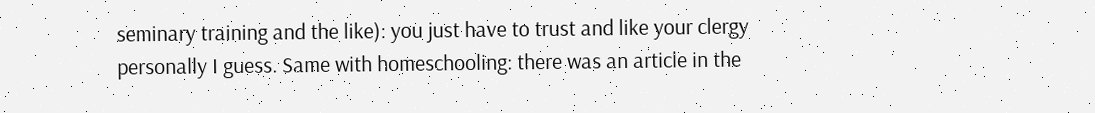seminary training and the like): you just have to trust and like your clergy personally I guess. Same with homeschooling: there was an article in the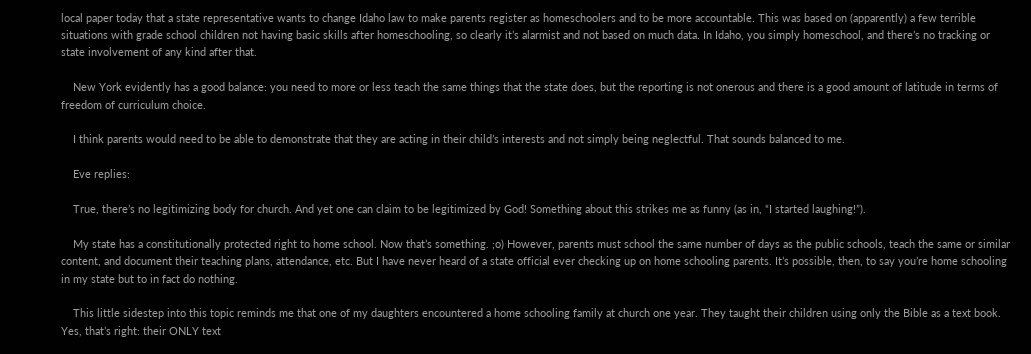local paper today that a state representative wants to change Idaho law to make parents register as homeschoolers and to be more accountable. This was based on (apparently) a few terrible situations with grade school children not having basic skills after homeschooling, so clearly it’s alarmist and not based on much data. In Idaho, you simply homeschool, and there’s no tracking or state involvement of any kind after that.

    New York evidently has a good balance: you need to more or less teach the same things that the state does, but the reporting is not onerous and there is a good amount of latitude in terms of freedom of curriculum choice.

    I think parents would need to be able to demonstrate that they are acting in their child’s interests and not simply being neglectful. That sounds balanced to me.

    Eve replies:

    True, there’s no legitimizing body for church. And yet one can claim to be legitimized by God! Something about this strikes me as funny (as in, “I started laughing!”).

    My state has a constitutionally protected right to home school. Now that’s something. ;o) However, parents must school the same number of days as the public schools, teach the same or similar content, and document their teaching plans, attendance, etc. But I have never heard of a state official ever checking up on home schooling parents. It’s possible, then, to say you’re home schooling in my state but to in fact do nothing.

    This little sidestep into this topic reminds me that one of my daughters encountered a home schooling family at church one year. They taught their children using only the Bible as a text book. Yes, that’s right: their ONLY text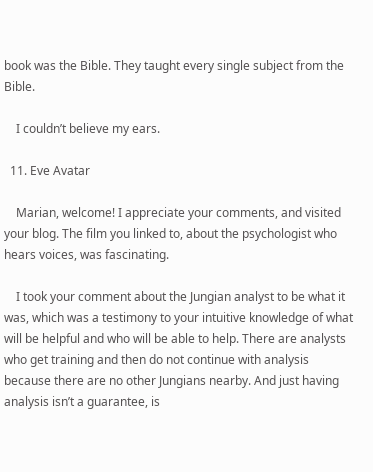book was the Bible. They taught every single subject from the Bible.

    I couldn’t believe my ears.

  11. Eve Avatar

    Marian, welcome! I appreciate your comments, and visited your blog. The film you linked to, about the psychologist who hears voices, was fascinating.

    I took your comment about the Jungian analyst to be what it was, which was a testimony to your intuitive knowledge of what will be helpful and who will be able to help. There are analysts who get training and then do not continue with analysis because there are no other Jungians nearby. And just having analysis isn’t a guarantee, is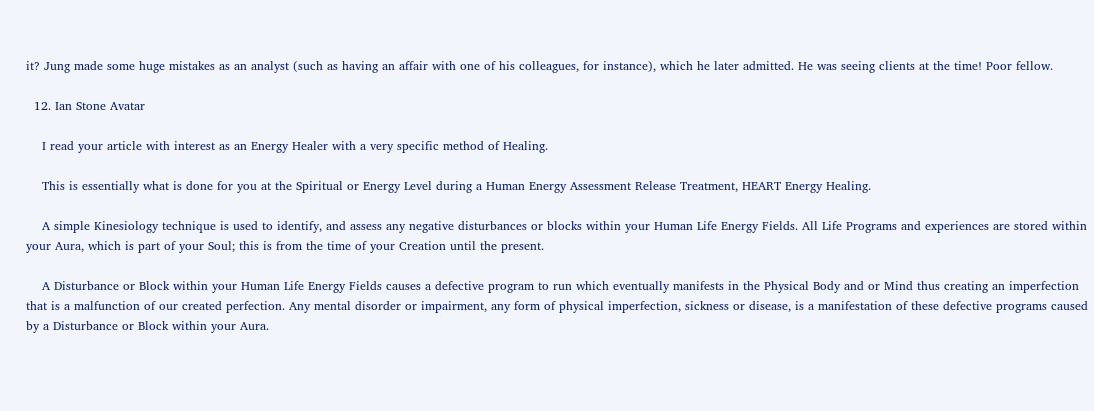it? Jung made some huge mistakes as an analyst (such as having an affair with one of his colleagues, for instance), which he later admitted. He was seeing clients at the time! Poor fellow.

  12. Ian Stone Avatar

    I read your article with interest as an Energy Healer with a very specific method of Healing.

    This is essentially what is done for you at the Spiritual or Energy Level during a Human Energy Assessment Release Treatment, HEART Energy Healing.

    A simple Kinesiology technique is used to identify, and assess any negative disturbances or blocks within your Human Life Energy Fields. All Life Programs and experiences are stored within your Aura, which is part of your Soul; this is from the time of your Creation until the present.

    A Disturbance or Block within your Human Life Energy Fields causes a defective program to run which eventually manifests in the Physical Body and or Mind thus creating an imperfection that is a malfunction of our created perfection. Any mental disorder or impairment, any form of physical imperfection, sickness or disease, is a manifestation of these defective programs caused by a Disturbance or Block within your Aura.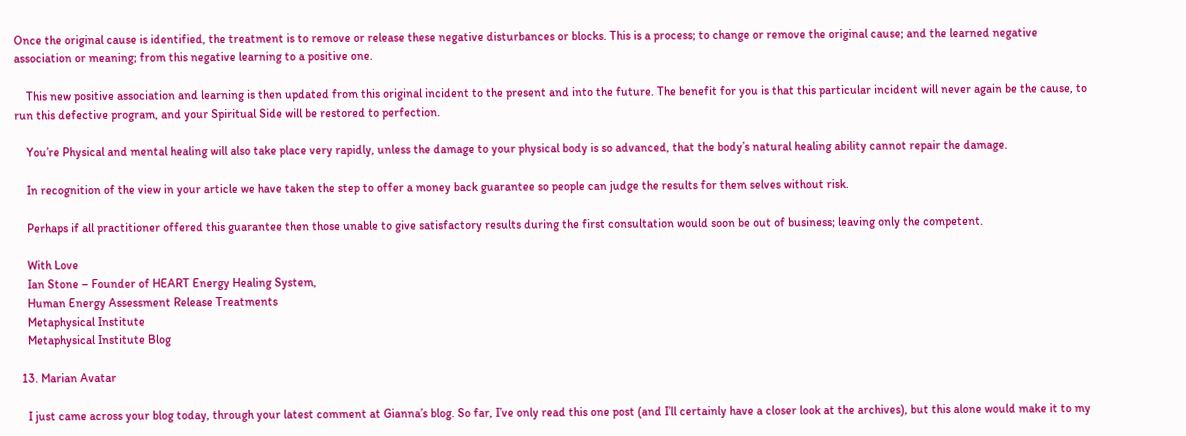Once the original cause is identified, the treatment is to remove or release these negative disturbances or blocks. This is a process; to change or remove the original cause; and the learned negative association or meaning; from this negative learning to a positive one.

    This new positive association and learning is then updated from this original incident to the present and into the future. The benefit for you is that this particular incident will never again be the cause, to run this defective program, and your Spiritual Side will be restored to perfection.

    You’re Physical and mental healing will also take place very rapidly, unless the damage to your physical body is so advanced, that the body’s natural healing ability cannot repair the damage.

    In recognition of the view in your article we have taken the step to offer a money back guarantee so people can judge the results for them selves without risk.

    Perhaps if all practitioner offered this guarantee then those unable to give satisfactory results during the first consultation would soon be out of business; leaving only the competent.

    With Love
    Ian Stone – Founder of HEART Energy Healing System,
    Human Energy Assessment Release Treatments
    Metaphysical Institute
    Metaphysical Institute Blog

  13. Marian Avatar

    I just came across your blog today, through your latest comment at Gianna’s blog. So far, I’ve only read this one post (and I’ll certainly have a closer look at the archives), but this alone would make it to my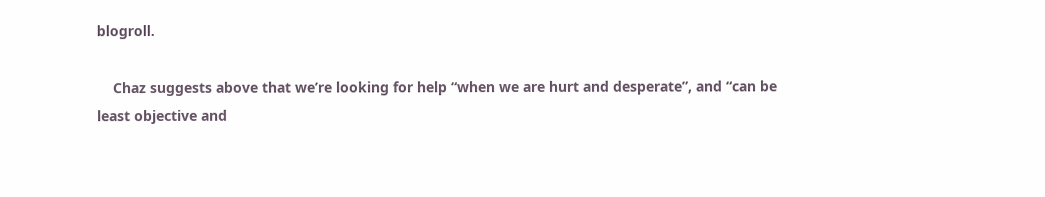blogroll.

    Chaz suggests above that we’re looking for help “when we are hurt and desperate”, and “can be least objective and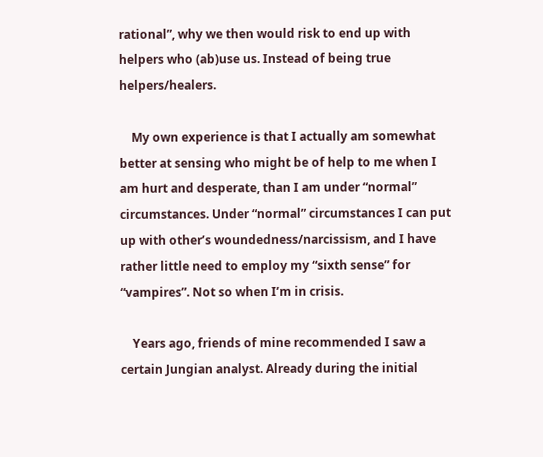rational”, why we then would risk to end up with helpers who (ab)use us. Instead of being true helpers/healers.

    My own experience is that I actually am somewhat better at sensing who might be of help to me when I am hurt and desperate, than I am under “normal” circumstances. Under “normal” circumstances I can put up with other’s woundedness/narcissism, and I have rather little need to employ my “sixth sense” for “vampires”. Not so when I’m in crisis.

    Years ago, friends of mine recommended I saw a certain Jungian analyst. Already during the initial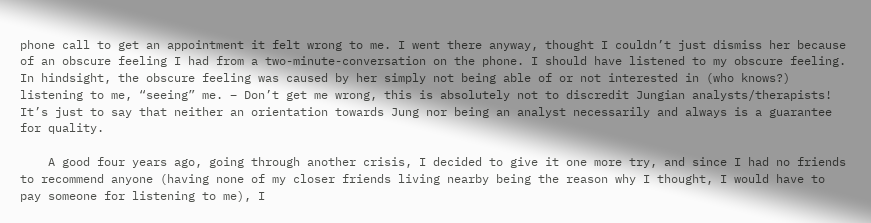phone call to get an appointment it felt wrong to me. I went there anyway, thought I couldn’t just dismiss her because of an obscure feeling I had from a two-minute-conversation on the phone. I should have listened to my obscure feeling. In hindsight, the obscure feeling was caused by her simply not being able of or not interested in (who knows?) listening to me, “seeing” me. – Don’t get me wrong, this is absolutely not to discredit Jungian analysts/therapists! It’s just to say that neither an orientation towards Jung nor being an analyst necessarily and always is a guarantee for quality.

    A good four years ago, going through another crisis, I decided to give it one more try, and since I had no friends to recommend anyone (having none of my closer friends living nearby being the reason why I thought, I would have to pay someone for listening to me), I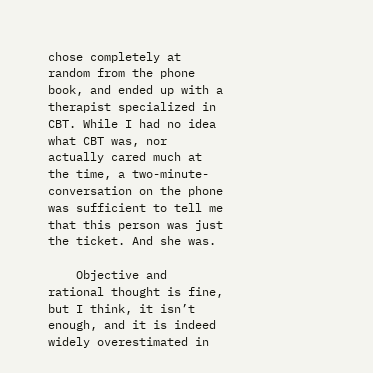chose completely at random from the phone book, and ended up with a therapist specialized in CBT. While I had no idea what CBT was, nor actually cared much at the time, a two-minute-conversation on the phone was sufficient to tell me that this person was just the ticket. And she was.

    Objective and rational thought is fine, but I think, it isn’t enough, and it is indeed widely overestimated in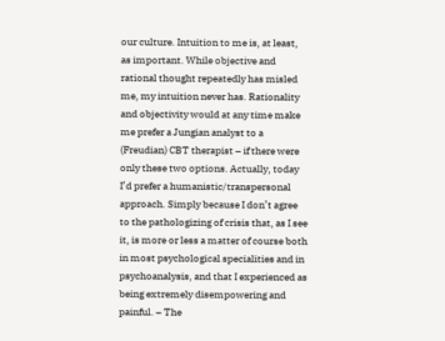our culture. Intuition to me is, at least, as important. While objective and rational thought repeatedly has misled me, my intuition never has. Rationality and objectivity would at any time make me prefer a Jungian analyst to a (Freudian) CBT therapist – if there were only these two options. Actually, today I’d prefer a humanistic/transpersonal approach. Simply because I don’t agree to the pathologizing of crisis that, as I see it, is more or less a matter of course both in most psychological specialities and in psychoanalysis, and that I experienced as being extremely disempowering and painful. – The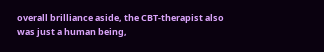overall brilliance aside, the CBT-therapist also was just a human being,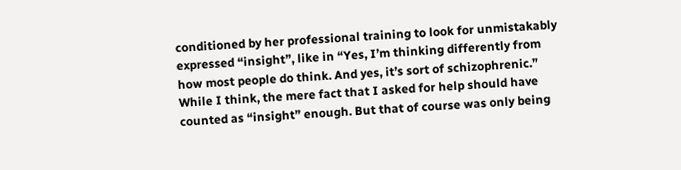conditioned by her professional training to look for unmistakably expressed “insight”, like in “Yes, I’m thinking differently from how most people do think. And yes, it’s sort of schizophrenic.” While I think, the mere fact that I asked for help should have counted as “insight” enough. But that of course was only being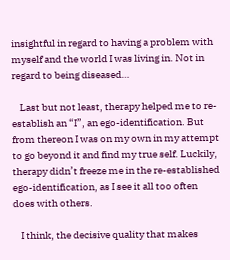insightful in regard to having a problem with myself and the world I was living in. Not in regard to being diseased…

    Last but not least, therapy helped me to re-establish an “I”, an ego-identification. But from thereon I was on my own in my attempt to go beyond it and find my true self. Luckily, therapy didn’t freeze me in the re-established ego-identification, as I see it all too often does with others.

    I think, the decisive quality that makes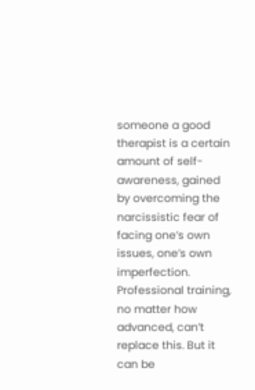someone a good therapist is a certain amount of self-awareness, gained by overcoming the narcissistic fear of facing one’s own issues, one’s own imperfection. Professional training, no matter how advanced, can’t replace this. But it can be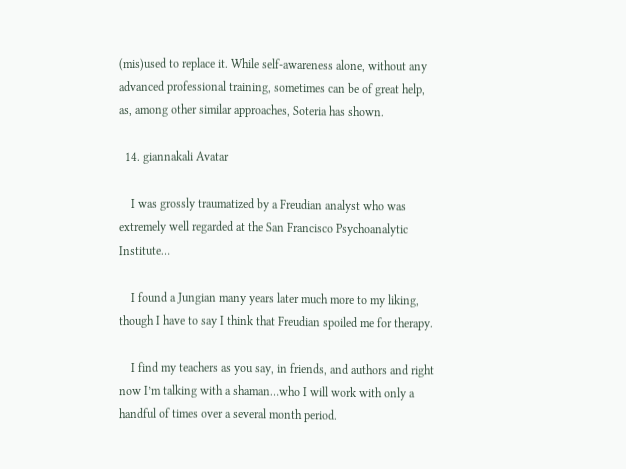(mis)used to replace it. While self-awareness alone, without any advanced professional training, sometimes can be of great help, as, among other similar approaches, Soteria has shown.

  14. giannakali Avatar

    I was grossly traumatized by a Freudian analyst who was extremely well regarded at the San Francisco Psychoanalytic Institute…

    I found a Jungian many years later much more to my liking, though I have to say I think that Freudian spoiled me for therapy.

    I find my teachers as you say, in friends, and authors and right now I’m talking with a shaman…who I will work with only a handful of times over a several month period.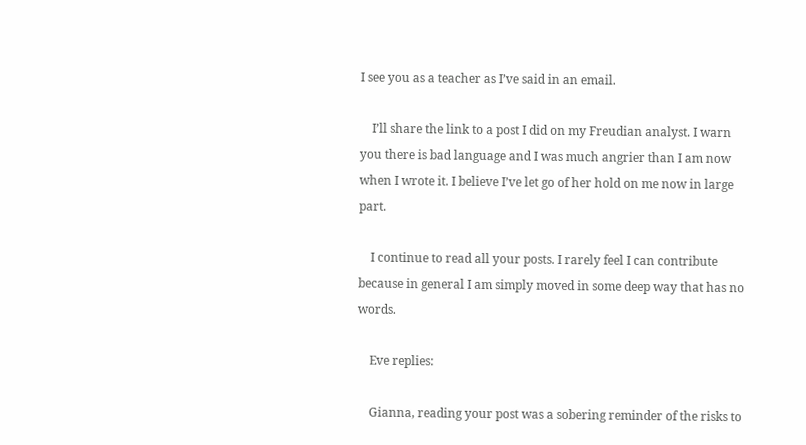I see you as a teacher as I’ve said in an email.

    I’ll share the link to a post I did on my Freudian analyst. I warn you there is bad language and I was much angrier than I am now when I wrote it. I believe I’ve let go of her hold on me now in large part.

    I continue to read all your posts. I rarely feel I can contribute because in general I am simply moved in some deep way that has no words.

    Eve replies:

    Gianna, reading your post was a sobering reminder of the risks to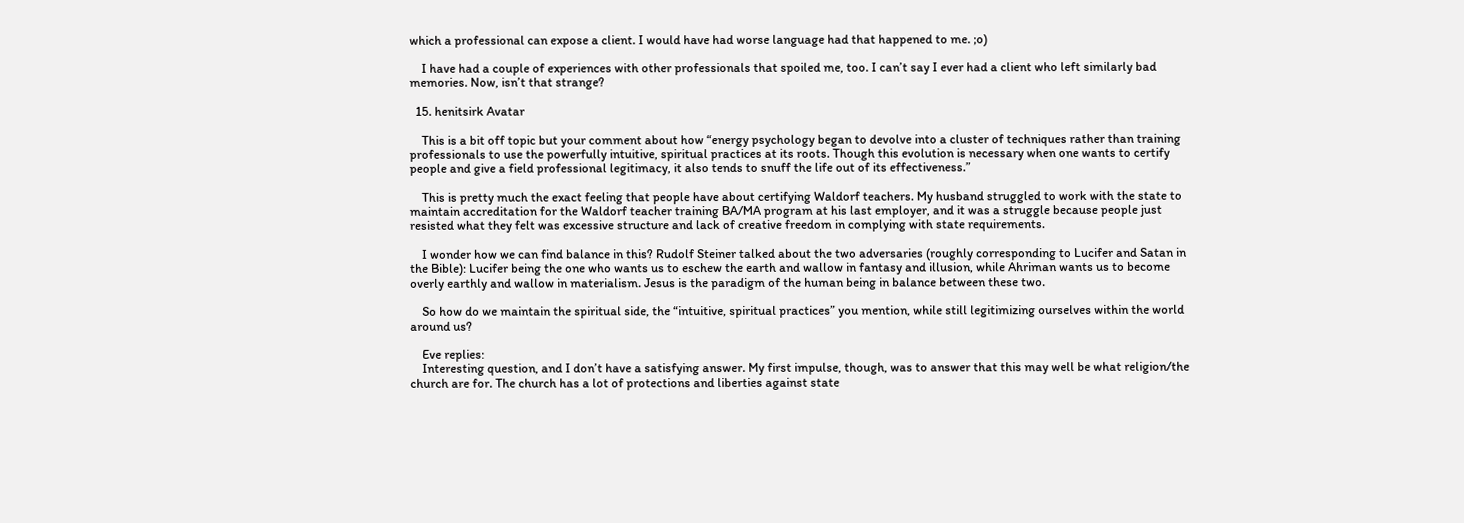which a professional can expose a client. I would have had worse language had that happened to me. ;o)

    I have had a couple of experiences with other professionals that spoiled me, too. I can’t say I ever had a client who left similarly bad memories. Now, isn’t that strange?

  15. henitsirk Avatar

    This is a bit off topic but your comment about how “energy psychology began to devolve into a cluster of techniques rather than training professionals to use the powerfully intuitive, spiritual practices at its roots. Though this evolution is necessary when one wants to certify people and give a field professional legitimacy, it also tends to snuff the life out of its effectiveness.”

    This is pretty much the exact feeling that people have about certifying Waldorf teachers. My husband struggled to work with the state to maintain accreditation for the Waldorf teacher training BA/MA program at his last employer, and it was a struggle because people just resisted what they felt was excessive structure and lack of creative freedom in complying with state requirements.

    I wonder how we can find balance in this? Rudolf Steiner talked about the two adversaries (roughly corresponding to Lucifer and Satan in the Bible): Lucifer being the one who wants us to eschew the earth and wallow in fantasy and illusion, while Ahriman wants us to become overly earthly and wallow in materialism. Jesus is the paradigm of the human being in balance between these two.

    So how do we maintain the spiritual side, the “intuitive, spiritual practices” you mention, while still legitimizing ourselves within the world around us?

    Eve replies:
    Interesting question, and I don’t have a satisfying answer. My first impulse, though, was to answer that this may well be what religion/the church are for. The church has a lot of protections and liberties against state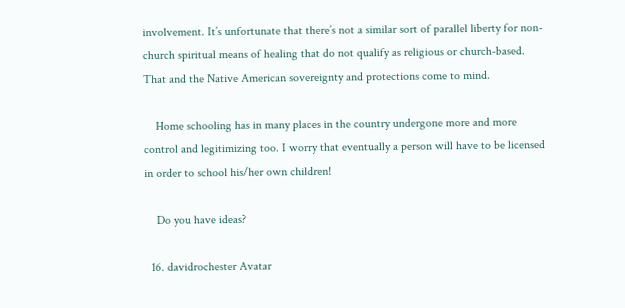involvement. It’s unfortunate that there’s not a similar sort of parallel liberty for non-church spiritual means of healing that do not qualify as religious or church-based. That and the Native American sovereignty and protections come to mind.

    Home schooling has in many places in the country undergone more and more control and legitimizing too. I worry that eventually a person will have to be licensed in order to school his/her own children!

    Do you have ideas?

  16. davidrochester Avatar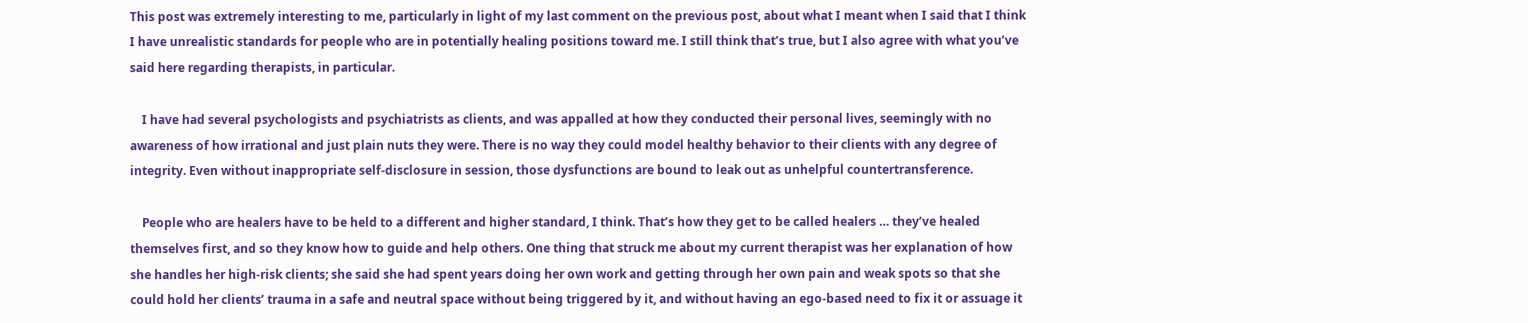This post was extremely interesting to me, particularly in light of my last comment on the previous post, about what I meant when I said that I think I have unrealistic standards for people who are in potentially healing positions toward me. I still think that’s true, but I also agree with what you’ve said here regarding therapists, in particular.

    I have had several psychologists and psychiatrists as clients, and was appalled at how they conducted their personal lives, seemingly with no awareness of how irrational and just plain nuts they were. There is no way they could model healthy behavior to their clients with any degree of integrity. Even without inappropriate self-disclosure in session, those dysfunctions are bound to leak out as unhelpful countertransference.

    People who are healers have to be held to a different and higher standard, I think. That’s how they get to be called healers … they’ve healed themselves first, and so they know how to guide and help others. One thing that struck me about my current therapist was her explanation of how she handles her high-risk clients; she said she had spent years doing her own work and getting through her own pain and weak spots so that she could hold her clients’ trauma in a safe and neutral space without being triggered by it, and without having an ego-based need to fix it or assuage it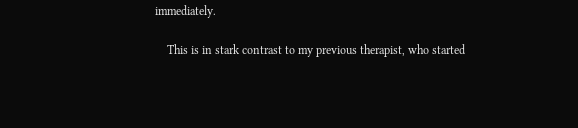immediately.

    This is in stark contrast to my previous therapist, who started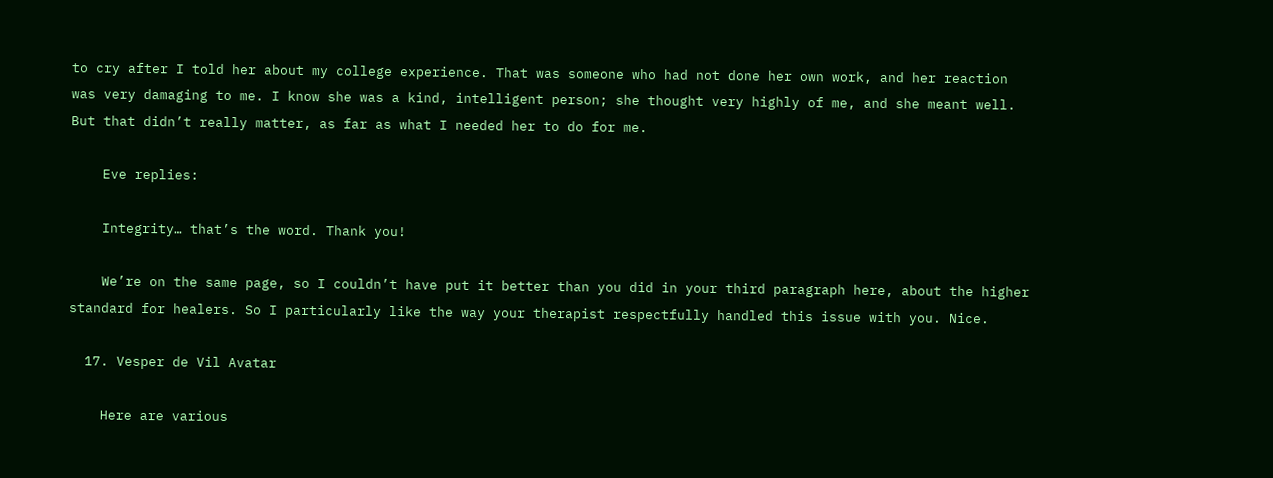to cry after I told her about my college experience. That was someone who had not done her own work, and her reaction was very damaging to me. I know she was a kind, intelligent person; she thought very highly of me, and she meant well. But that didn’t really matter, as far as what I needed her to do for me.

    Eve replies:

    Integrity… that’s the word. Thank you!

    We’re on the same page, so I couldn’t have put it better than you did in your third paragraph here, about the higher standard for healers. So I particularly like the way your therapist respectfully handled this issue with you. Nice.

  17. Vesper de Vil Avatar

    Here are various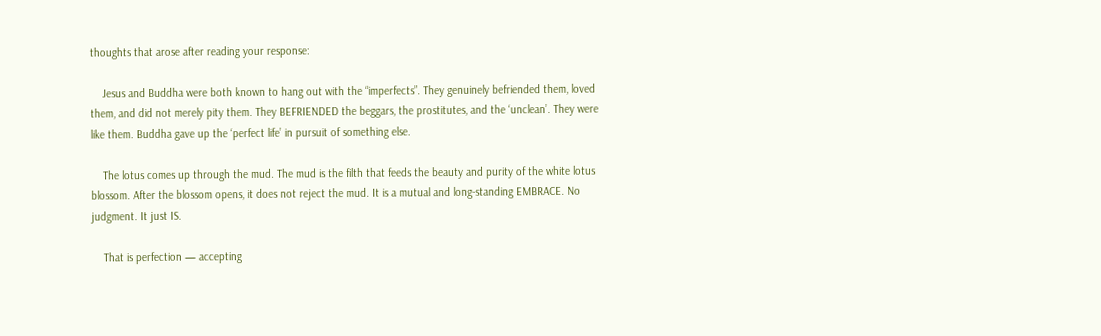thoughts that arose after reading your response:

    Jesus and Buddha were both known to hang out with the “imperfects”. They genuinely befriended them, loved them, and did not merely pity them. They BEFRIENDED the beggars, the prostitutes, and the ‘unclean’. They were like them. Buddha gave up the ‘perfect life’ in pursuit of something else.

    The lotus comes up through the mud. The mud is the filth that feeds the beauty and purity of the white lotus blossom. After the blossom opens, it does not reject the mud. It is a mutual and long-standing EMBRACE. No judgment. It just IS.

    That is perfection — accepting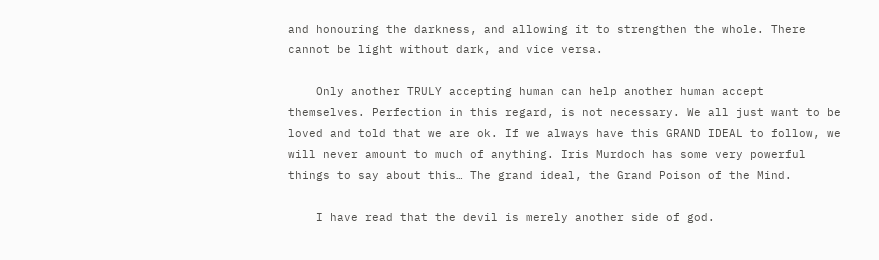and honouring the darkness, and allowing it to strengthen the whole. There cannot be light without dark, and vice versa.

    Only another TRULY accepting human can help another human accept themselves. Perfection in this regard, is not necessary. We all just want to be loved and told that we are ok. If we always have this GRAND IDEAL to follow, we will never amount to much of anything. Iris Murdoch has some very powerful things to say about this… The grand ideal, the Grand Poison of the Mind.

    I have read that the devil is merely another side of god.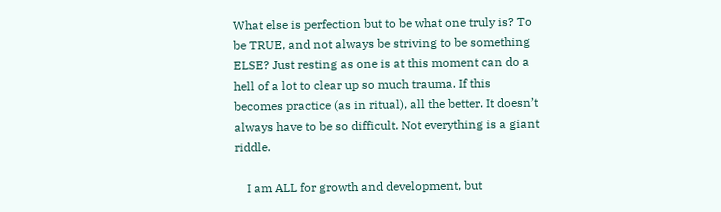What else is perfection but to be what one truly is? To be TRUE, and not always be striving to be something ELSE? Just resting as one is at this moment can do a hell of a lot to clear up so much trauma. If this becomes practice (as in ritual), all the better. It doesn’t always have to be so difficult. Not everything is a giant riddle.

    I am ALL for growth and development, but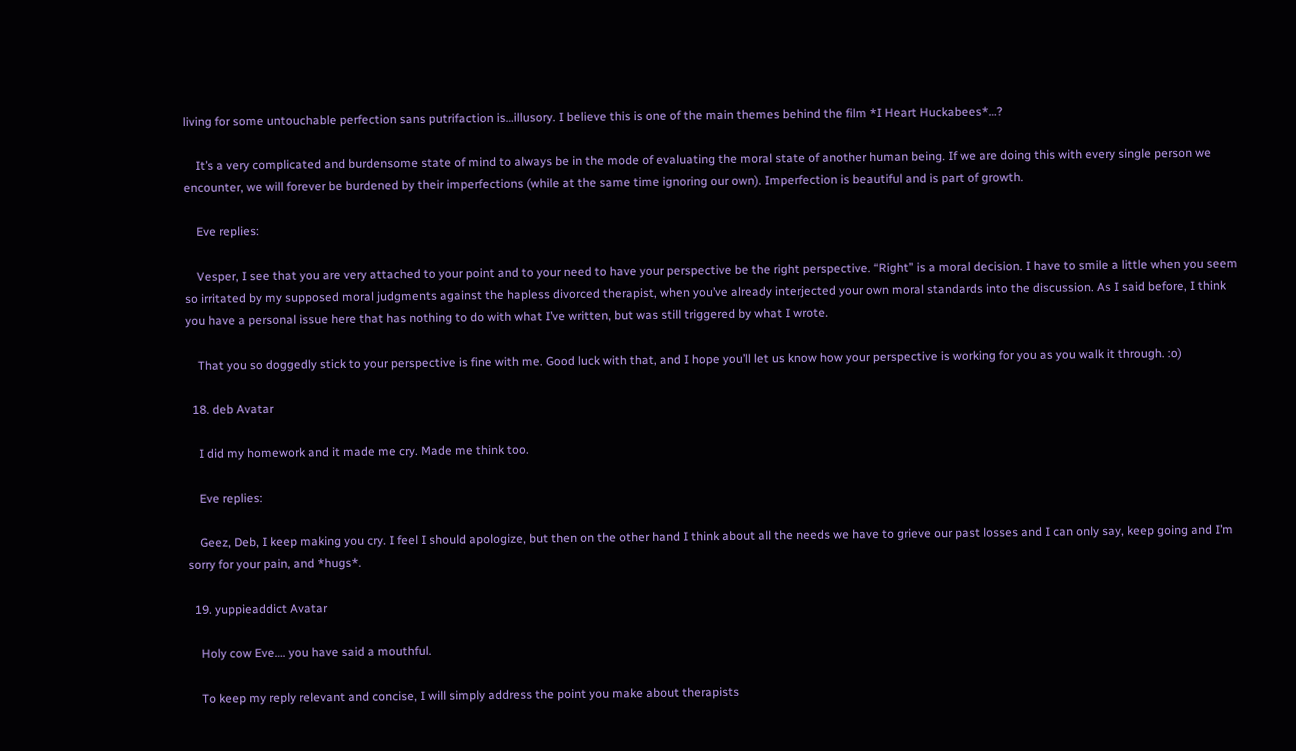living for some untouchable perfection sans putrifaction is…illusory. I believe this is one of the main themes behind the film *I Heart Huckabees*…?

    It’s a very complicated and burdensome state of mind to always be in the mode of evaluating the moral state of another human being. If we are doing this with every single person we encounter, we will forever be burdened by their imperfections (while at the same time ignoring our own). Imperfection is beautiful and is part of growth.

    Eve replies:

    Vesper, I see that you are very attached to your point and to your need to have your perspective be the right perspective. “Right” is a moral decision. I have to smile a little when you seem so irritated by my supposed moral judgments against the hapless divorced therapist, when you’ve already interjected your own moral standards into the discussion. As I said before, I think you have a personal issue here that has nothing to do with what I’ve written, but was still triggered by what I wrote.

    That you so doggedly stick to your perspective is fine with me. Good luck with that, and I hope you’ll let us know how your perspective is working for you as you walk it through. :o)

  18. deb Avatar

    I did my homework and it made me cry. Made me think too.

    Eve replies:

    Geez, Deb, I keep making you cry. I feel I should apologize, but then on the other hand I think about all the needs we have to grieve our past losses and I can only say, keep going and I’m sorry for your pain, and *hugs*.

  19. yuppieaddict Avatar

    Holy cow Eve…. you have said a mouthful.

    To keep my reply relevant and concise, I will simply address the point you make about therapists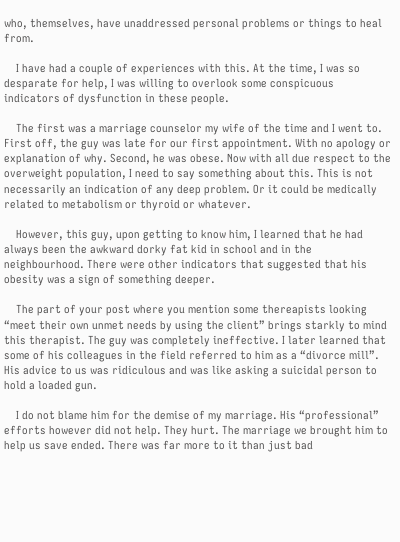who, themselves, have unaddressed personal problems or things to heal from.

    I have had a couple of experiences with this. At the time, I was so desparate for help, I was willing to overlook some conspicuous indicators of dysfunction in these people.

    The first was a marriage counselor my wife of the time and I went to. First off, the guy was late for our first appointment. With no apology or explanation of why. Second, he was obese. Now with all due respect to the overweight population, I need to say something about this. This is not necessarily an indication of any deep problem. Or it could be medically related to metabolism or thyroid or whatever.

    However, this guy, upon getting to know him, I learned that he had always been the awkward dorky fat kid in school and in the neighbourhood. There were other indicators that suggested that his obesity was a sign of something deeper.

    The part of your post where you mention some thereapists looking “meet their own unmet needs by using the client” brings starkly to mind this therapist. The guy was completely ineffective. I later learned that some of his colleagues in the field referred to him as a “divorce mill”. His advice to us was ridiculous and was like asking a suicidal person to hold a loaded gun.

    I do not blame him for the demise of my marriage. His “professional” efforts however did not help. They hurt. The marriage we brought him to help us save ended. There was far more to it than just bad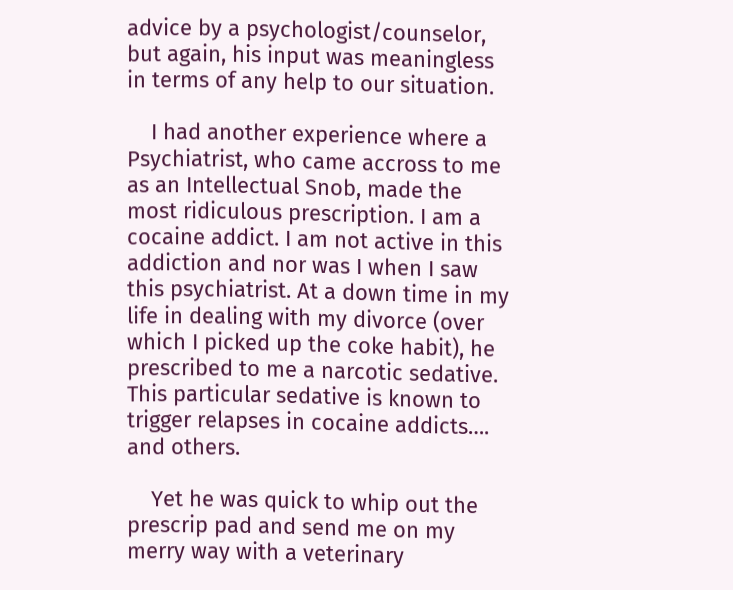advice by a psychologist/counselor, but again, his input was meaningless in terms of any help to our situation.

    I had another experience where a Psychiatrist, who came accross to me as an Intellectual Snob, made the most ridiculous prescription. I am a cocaine addict. I am not active in this addiction and nor was I when I saw this psychiatrist. At a down time in my life in dealing with my divorce (over which I picked up the coke habit), he prescribed to me a narcotic sedative. This particular sedative is known to trigger relapses in cocaine addicts…. and others.

    Yet he was quick to whip out the prescrip pad and send me on my merry way with a veterinary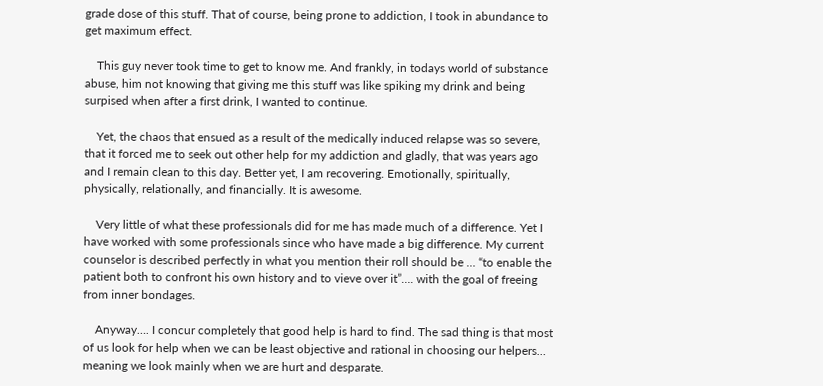grade dose of this stuff. That of course, being prone to addiction, I took in abundance to get maximum effect.

    This guy never took time to get to know me. And frankly, in todays world of substance abuse, him not knowing that giving me this stuff was like spiking my drink and being surpised when after a first drink, I wanted to continue.

    Yet, the chaos that ensued as a result of the medically induced relapse was so severe, that it forced me to seek out other help for my addiction and gladly, that was years ago and I remain clean to this day. Better yet, I am recovering. Emotionally, spiritually, physically, relationally, and financially. It is awesome.

    Very little of what these professionals did for me has made much of a difference. Yet I have worked with some professionals since who have made a big difference. My current counselor is described perfectly in what you mention their roll should be … “to enable the patient both to confront his own history and to vieve over it”…. with the goal of freeing from inner bondages.

    Anyway…. I concur completely that good help is hard to find. The sad thing is that most of us look for help when we can be least objective and rational in choosing our helpers… meaning we look mainly when we are hurt and desparate.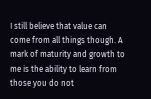I still believe that value can come from all things though. A mark of maturity and growth to me is the ability to learn from those you do not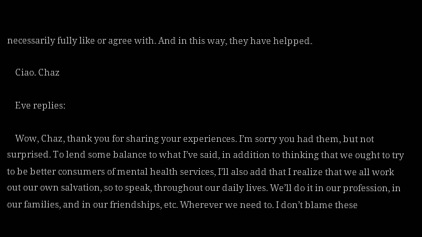necessarily fully like or agree with. And in this way, they have helpped.

    Ciao. Chaz

    Eve replies:

    Wow, Chaz, thank you for sharing your experiences. I’m sorry you had them, but not surprised. To lend some balance to what I’ve said, in addition to thinking that we ought to try to be better consumers of mental health services, I’ll also add that I realize that we all work out our own salvation, so to speak, throughout our daily lives. We’ll do it in our profession, in our families, and in our friendships, etc. Wherever we need to. I don’t blame these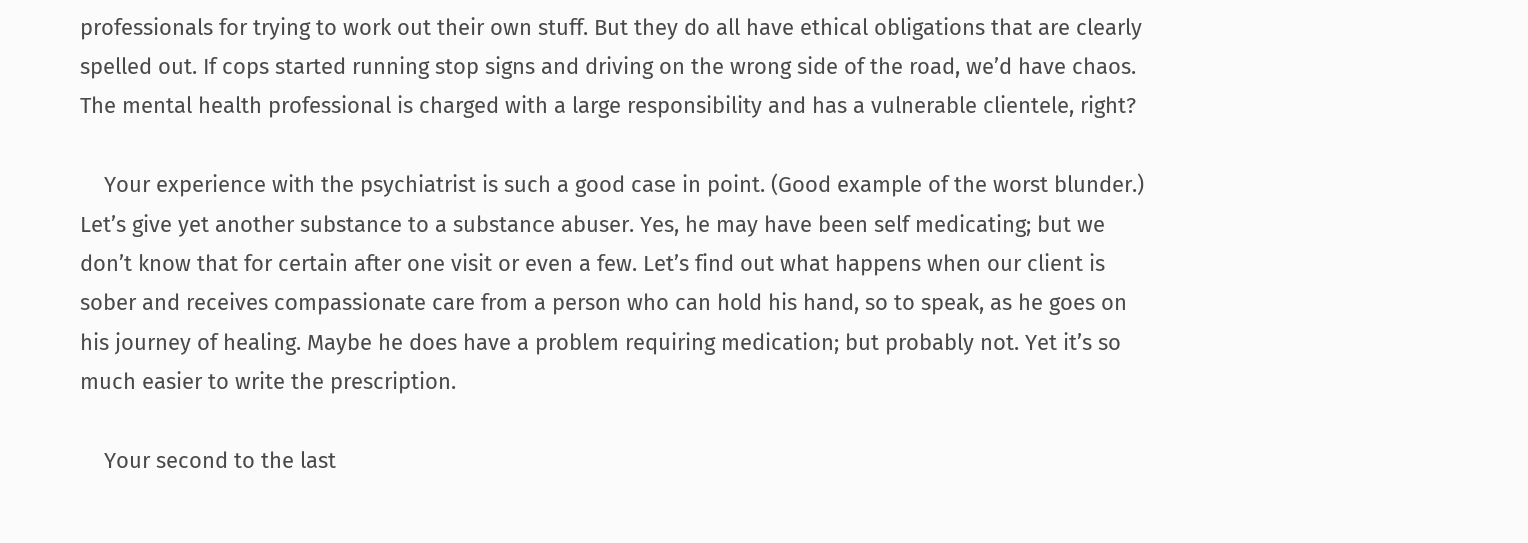professionals for trying to work out their own stuff. But they do all have ethical obligations that are clearly spelled out. If cops started running stop signs and driving on the wrong side of the road, we’d have chaos. The mental health professional is charged with a large responsibility and has a vulnerable clientele, right?

    Your experience with the psychiatrist is such a good case in point. (Good example of the worst blunder.) Let’s give yet another substance to a substance abuser. Yes, he may have been self medicating; but we don’t know that for certain after one visit or even a few. Let’s find out what happens when our client is sober and receives compassionate care from a person who can hold his hand, so to speak, as he goes on his journey of healing. Maybe he does have a problem requiring medication; but probably not. Yet it’s so much easier to write the prescription.

    Your second to the last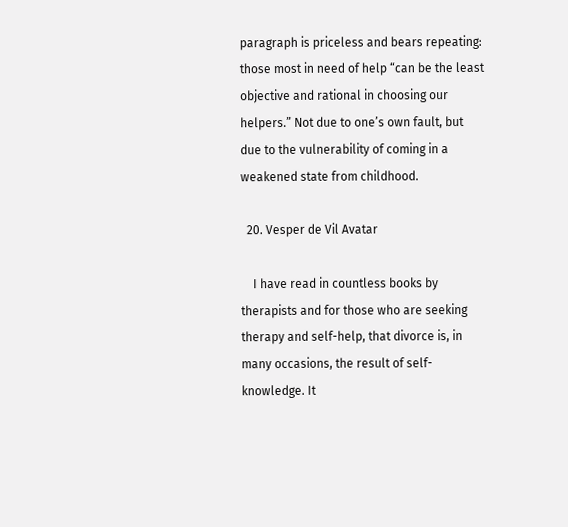paragraph is priceless and bears repeating: those most in need of help “can be the least objective and rational in choosing our helpers.” Not due to one’s own fault, but due to the vulnerability of coming in a weakened state from childhood.

  20. Vesper de Vil Avatar

    I have read in countless books by therapists and for those who are seeking therapy and self-help, that divorce is, in many occasions, the result of self-knowledge. It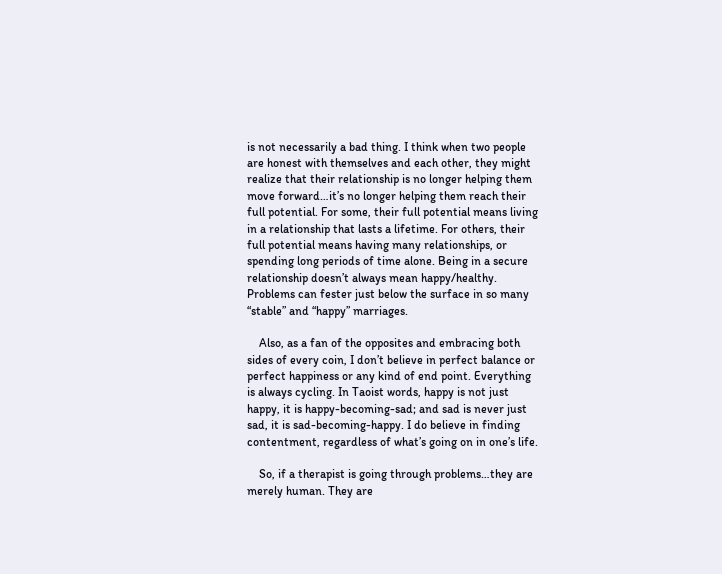is not necessarily a bad thing. I think when two people are honest with themselves and each other, they might realize that their relationship is no longer helping them move forward…it’s no longer helping them reach their full potential. For some, their full potential means living in a relationship that lasts a lifetime. For others, their full potential means having many relationships, or spending long periods of time alone. Being in a secure relationship doesn’t always mean happy/healthy. Problems can fester just below the surface in so many “stable” and “happy” marriages.

    Also, as a fan of the opposites and embracing both sides of every coin, I don’t believe in perfect balance or perfect happiness or any kind of end point. Everything is always cycling. In Taoist words, happy is not just happy, it is happy-becoming-sad; and sad is never just sad, it is sad-becoming-happy. I do believe in finding contentment, regardless of what’s going on in one’s life.

    So, if a therapist is going through problems…they are merely human. They are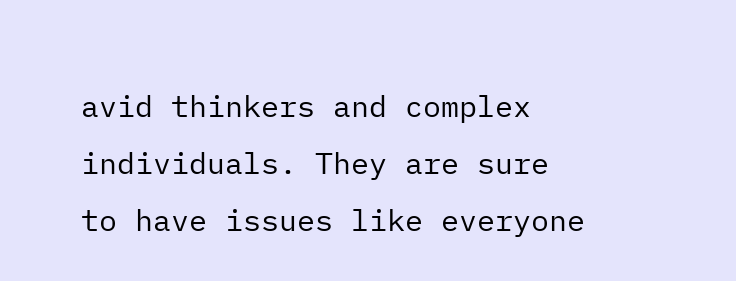avid thinkers and complex individuals. They are sure to have issues like everyone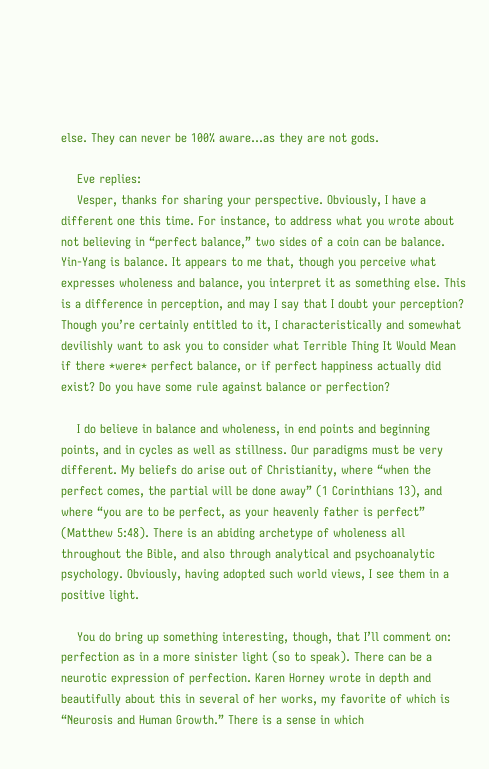else. They can never be 100% aware…as they are not gods.

    Eve replies:
    Vesper, thanks for sharing your perspective. Obviously, I have a different one this time. For instance, to address what you wrote about not believing in “perfect balance,” two sides of a coin can be balance. Yin-Yang is balance. It appears to me that, though you perceive what expresses wholeness and balance, you interpret it as something else. This is a difference in perception, and may I say that I doubt your perception? Though you’re certainly entitled to it, I characteristically and somewhat devilishly want to ask you to consider what Terrible Thing It Would Mean if there *were* perfect balance, or if perfect happiness actually did exist? Do you have some rule against balance or perfection?

    I do believe in balance and wholeness, in end points and beginning points, and in cycles as well as stillness. Our paradigms must be very different. My beliefs do arise out of Christianity, where “when the perfect comes, the partial will be done away” (1 Corinthians 13), and where “you are to be perfect, as your heavenly father is perfect” (Matthew 5:48). There is an abiding archetype of wholeness all throughout the Bible, and also through analytical and psychoanalytic psychology. Obviously, having adopted such world views, I see them in a positive light.

    You do bring up something interesting, though, that I’ll comment on: perfection as in a more sinister light (so to speak). There can be a neurotic expression of perfection. Karen Horney wrote in depth and beautifully about this in several of her works, my favorite of which is “Neurosis and Human Growth.” There is a sense in which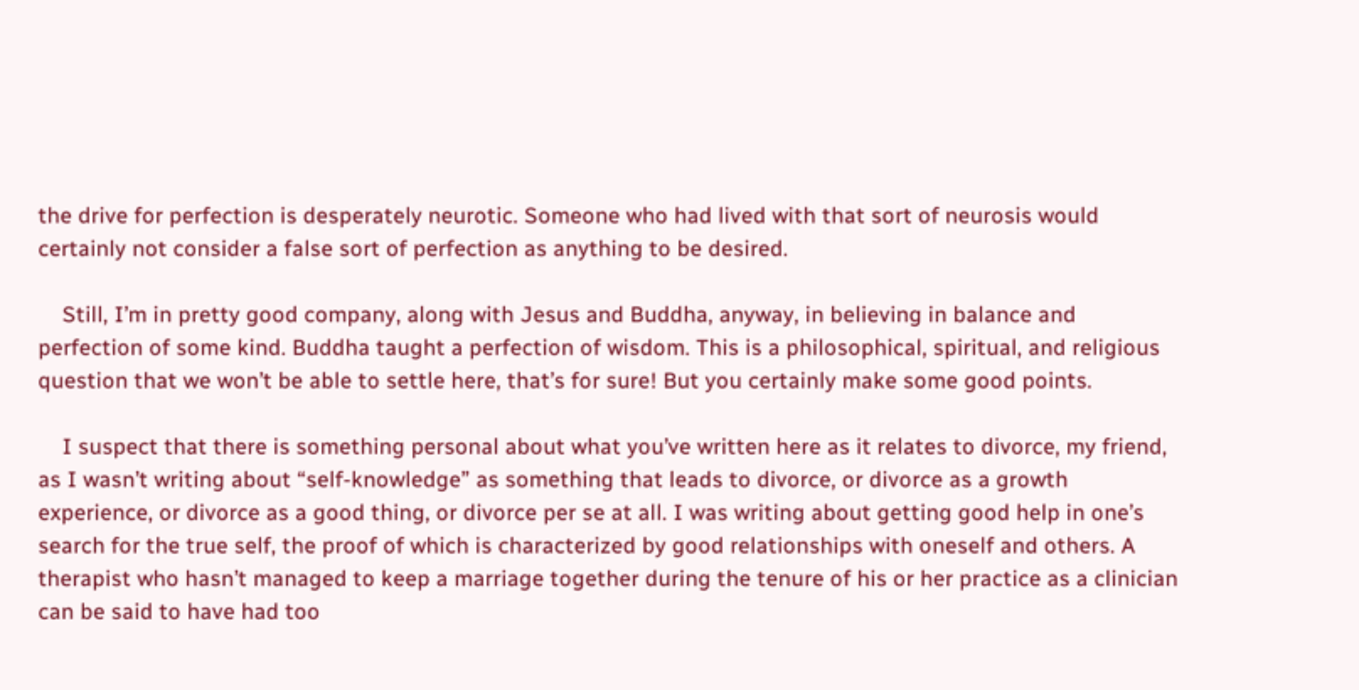the drive for perfection is desperately neurotic. Someone who had lived with that sort of neurosis would certainly not consider a false sort of perfection as anything to be desired.

    Still, I’m in pretty good company, along with Jesus and Buddha, anyway, in believing in balance and perfection of some kind. Buddha taught a perfection of wisdom. This is a philosophical, spiritual, and religious question that we won’t be able to settle here, that’s for sure! But you certainly make some good points.

    I suspect that there is something personal about what you’ve written here as it relates to divorce, my friend, as I wasn’t writing about “self-knowledge” as something that leads to divorce, or divorce as a growth experience, or divorce as a good thing, or divorce per se at all. I was writing about getting good help in one’s search for the true self, the proof of which is characterized by good relationships with oneself and others. A therapist who hasn’t managed to keep a marriage together during the tenure of his or her practice as a clinician can be said to have had too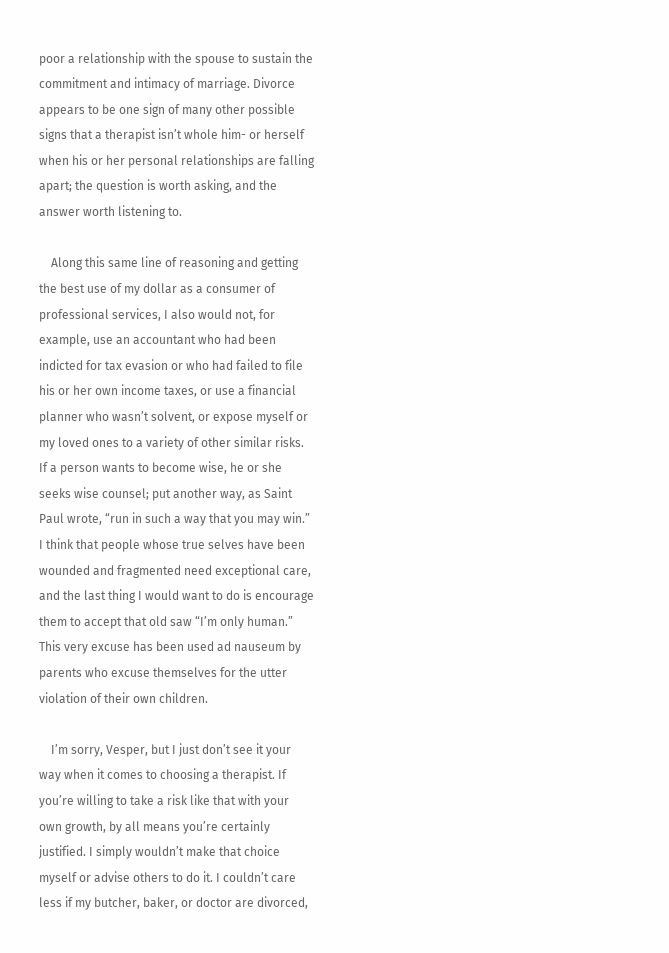poor a relationship with the spouse to sustain the commitment and intimacy of marriage. Divorce appears to be one sign of many other possible signs that a therapist isn’t whole him- or herself when his or her personal relationships are falling apart; the question is worth asking, and the answer worth listening to.

    Along this same line of reasoning and getting the best use of my dollar as a consumer of professional services, I also would not, for example, use an accountant who had been indicted for tax evasion or who had failed to file his or her own income taxes, or use a financial planner who wasn’t solvent, or expose myself or my loved ones to a variety of other similar risks. If a person wants to become wise, he or she seeks wise counsel; put another way, as Saint Paul wrote, “run in such a way that you may win.” I think that people whose true selves have been wounded and fragmented need exceptional care, and the last thing I would want to do is encourage them to accept that old saw “I’m only human.” This very excuse has been used ad nauseum by parents who excuse themselves for the utter violation of their own children.

    I’m sorry, Vesper, but I just don’t see it your way when it comes to choosing a therapist. If you’re willing to take a risk like that with your own growth, by all means you’re certainly justified. I simply wouldn’t make that choice myself or advise others to do it. I couldn’t care less if my butcher, baker, or doctor are divorced,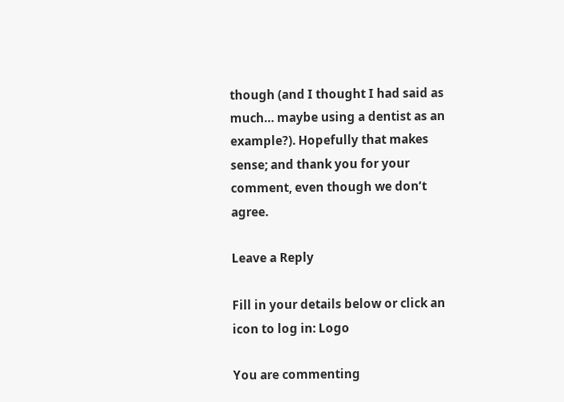though (and I thought I had said as much… maybe using a dentist as an example?). Hopefully that makes sense; and thank you for your comment, even though we don’t agree.

Leave a Reply

Fill in your details below or click an icon to log in: Logo

You are commenting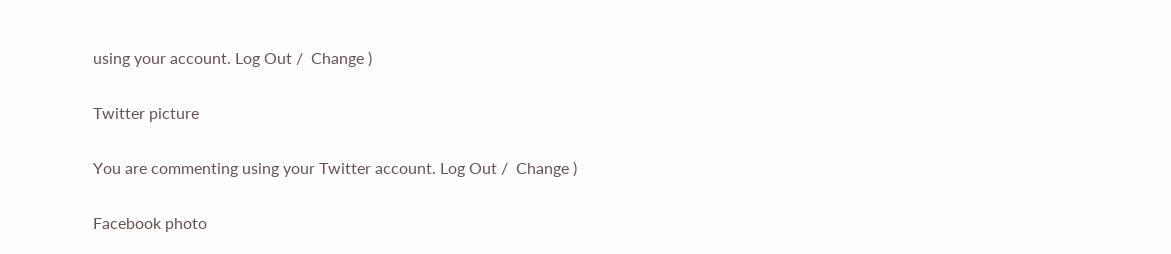using your account. Log Out /  Change )

Twitter picture

You are commenting using your Twitter account. Log Out /  Change )

Facebook photo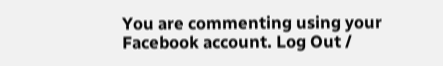You are commenting using your Facebook account. Log Out /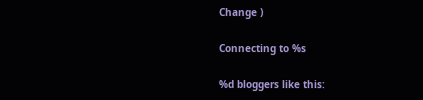Change )

Connecting to %s

%d bloggers like this: